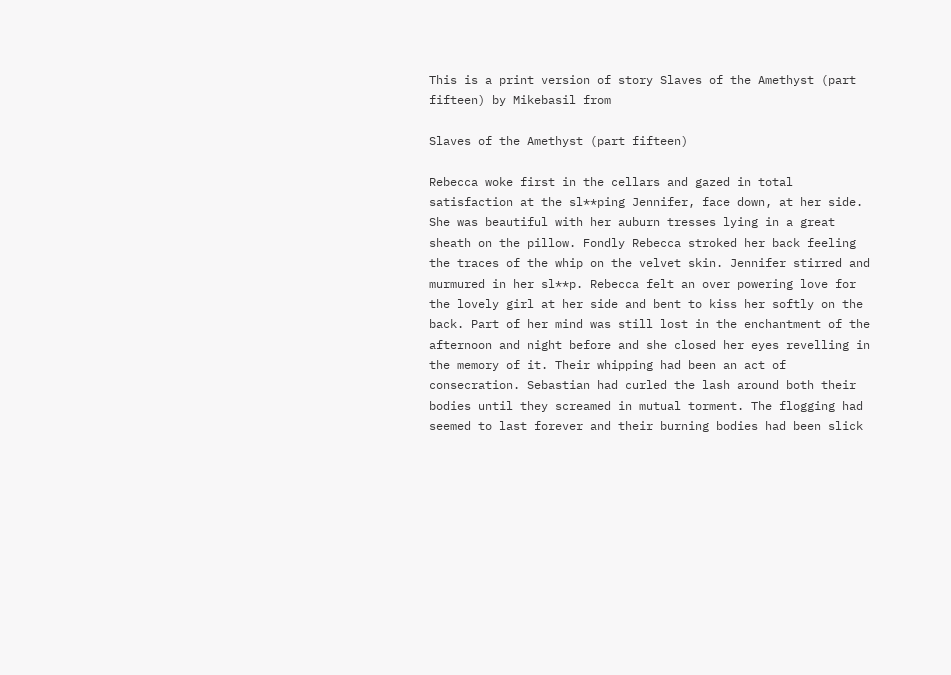This is a print version of story Slaves of the Amethyst (part fifteen) by Mikebasil from

Slaves of the Amethyst (part fifteen)

Rebecca woke first in the cellars and gazed in total satisfaction at the sl**ping Jennifer, face down, at her side. She was beautiful with her auburn tresses lying in a great sheath on the pillow. Fondly Rebecca stroked her back feeling the traces of the whip on the velvet skin. Jennifer stirred and murmured in her sl**p. Rebecca felt an over powering love for the lovely girl at her side and bent to kiss her softly on the back. Part of her mind was still lost in the enchantment of the afternoon and night before and she closed her eyes revelling in the memory of it. Their whipping had been an act of consecration. Sebastian had curled the lash around both their bodies until they screamed in mutual torment. The flogging had seemed to last forever and their burning bodies had been slick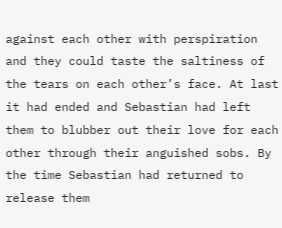against each other with perspiration and they could taste the saltiness of the tears on each other’s face. At last it had ended and Sebastian had left them to blubber out their love for each other through their anguished sobs. By the time Sebastian had returned to release them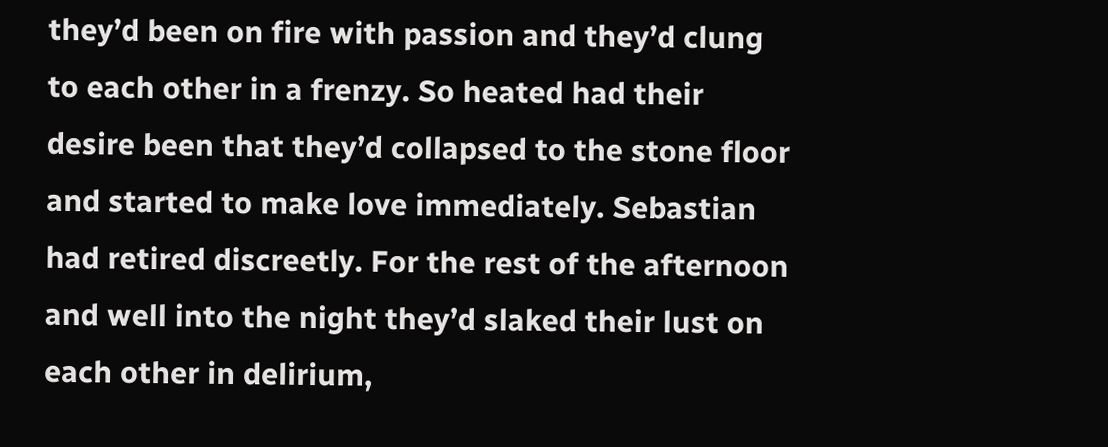they’d been on fire with passion and they’d clung to each other in a frenzy. So heated had their desire been that they’d collapsed to the stone floor and started to make love immediately. Sebastian had retired discreetly. For the rest of the afternoon and well into the night they’d slaked their lust on each other in delirium,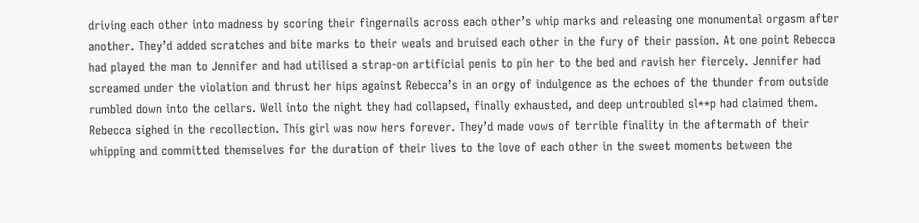driving each other into madness by scoring their fingernails across each other’s whip marks and releasing one monumental orgasm after another. They’d added scratches and bite marks to their weals and bruised each other in the fury of their passion. At one point Rebecca had played the man to Jennifer and had utilised a strap-on artificial penis to pin her to the bed and ravish her fiercely. Jennifer had screamed under the violation and thrust her hips against Rebecca’s in an orgy of indulgence as the echoes of the thunder from outside rumbled down into the cellars. Well into the night they had collapsed, finally exhausted, and deep untroubled sl**p had claimed them.
Rebecca sighed in the recollection. This girl was now hers forever. They’d made vows of terrible finality in the aftermath of their whipping and committed themselves for the duration of their lives to the love of each other in the sweet moments between the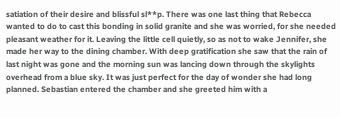satiation of their desire and blissful sl**p. There was one last thing that Rebecca wanted to do to cast this bonding in solid granite and she was worried, for she needed pleasant weather for it. Leaving the little cell quietly, so as not to wake Jennifer, she made her way to the dining chamber. With deep gratification she saw that the rain of last night was gone and the morning sun was lancing down through the skylights overhead from a blue sky. It was just perfect for the day of wonder she had long planned. Sebastian entered the chamber and she greeted him with a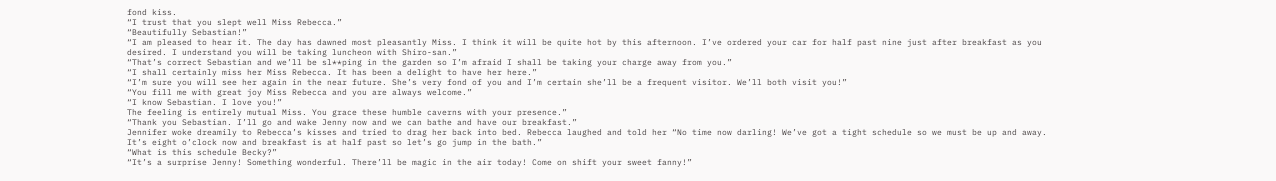fond kiss.
“I trust that you slept well Miss Rebecca.”
“Beautifully Sebastian!”
“I am pleased to hear it. The day has dawned most pleasantly Miss. I think it will be quite hot by this afternoon. I’ve ordered your car for half past nine just after breakfast as you desired. I understand you will be taking luncheon with Shiro-san.”
“That’s correct Sebastian and we’ll be sl**ping in the garden so I’m afraid I shall be taking your charge away from you.”
“I shall certainly miss her Miss Rebecca. It has been a delight to have her here.”
“I’m sure you will see her again in the near future. She’s very fond of you and I’m certain she’ll be a frequent visitor. We’ll both visit you!”
“You fill me with great joy Miss Rebecca and you are always welcome.”
“I know Sebastian. I love you!”
The feeling is entirely mutual Miss. You grace these humble caverns with your presence.”
“Thank you Sebastian. I’ll go and wake Jenny now and we can bathe and have our breakfast.”
Jennifer woke dreamily to Rebecca’s kisses and tried to drag her back into bed. Rebecca laughed and told her “No time now darling! We’ve got a tight schedule so we must be up and away. It’s eight o’clock now and breakfast is at half past so let’s go jump in the bath.”
“What is this schedule Becky?”
“It’s a surprise Jenny! Something wonderful. There’ll be magic in the air today! Come on shift your sweet fanny!”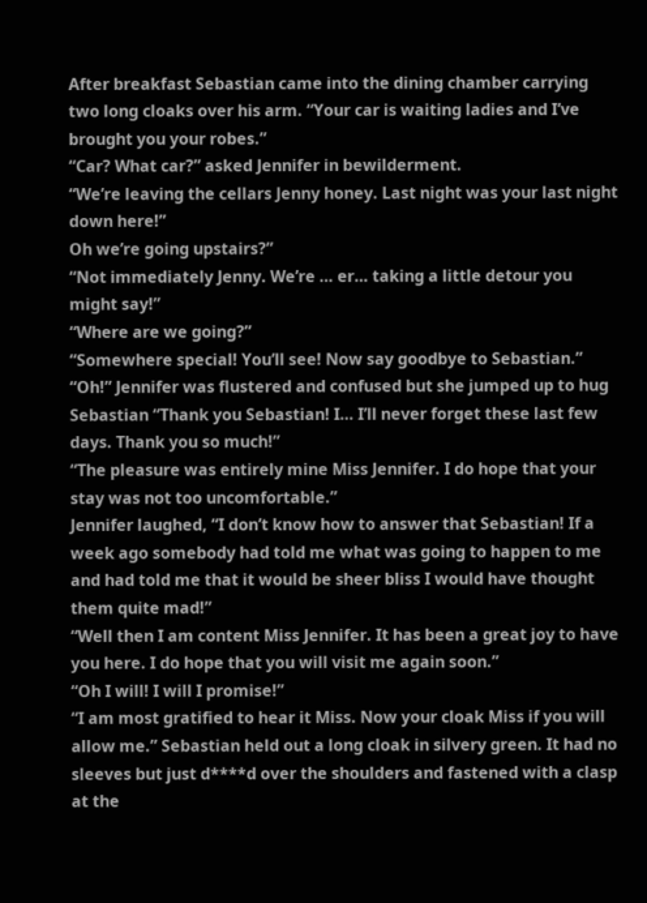After breakfast Sebastian came into the dining chamber carrying two long cloaks over his arm. “Your car is waiting ladies and I’ve brought you your robes.”
“Car? What car?” asked Jennifer in bewilderment.
“We’re leaving the cellars Jenny honey. Last night was your last night down here!”
Oh we’re going upstairs?”
“Not immediately Jenny. We’re … er… taking a little detour you might say!”
“Where are we going?”
“Somewhere special! You’ll see! Now say goodbye to Sebastian.”
“Oh!” Jennifer was flustered and confused but she jumped up to hug Sebastian “Thank you Sebastian! I… I’ll never forget these last few days. Thank you so much!”
“The pleasure was entirely mine Miss Jennifer. I do hope that your stay was not too uncomfortable.”
Jennifer laughed, “I don’t know how to answer that Sebastian! If a week ago somebody had told me what was going to happen to me and had told me that it would be sheer bliss I would have thought them quite mad!”
“Well then I am content Miss Jennifer. It has been a great joy to have you here. I do hope that you will visit me again soon.”
“Oh I will! I will I promise!”
“I am most gratified to hear it Miss. Now your cloak Miss if you will allow me.” Sebastian held out a long cloak in silvery green. It had no sleeves but just d****d over the shoulders and fastened with a clasp at the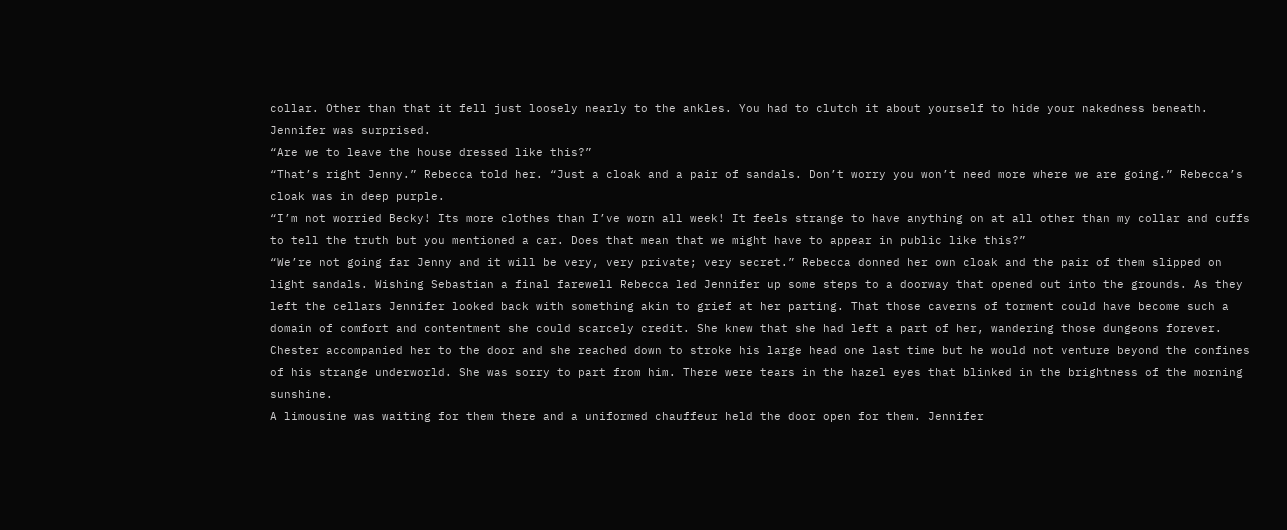collar. Other than that it fell just loosely nearly to the ankles. You had to clutch it about yourself to hide your nakedness beneath. Jennifer was surprised.
“Are we to leave the house dressed like this?”
“That’s right Jenny.” Rebecca told her. “Just a cloak and a pair of sandals. Don’t worry you won’t need more where we are going.” Rebecca’s cloak was in deep purple.
“I’m not worried Becky! Its more clothes than I’ve worn all week! It feels strange to have anything on at all other than my collar and cuffs to tell the truth but you mentioned a car. Does that mean that we might have to appear in public like this?”
“We’re not going far Jenny and it will be very, very private; very secret.” Rebecca donned her own cloak and the pair of them slipped on light sandals. Wishing Sebastian a final farewell Rebecca led Jennifer up some steps to a doorway that opened out into the grounds. As they left the cellars Jennifer looked back with something akin to grief at her parting. That those caverns of torment could have become such a domain of comfort and contentment she could scarcely credit. She knew that she had left a part of her, wandering those dungeons forever. Chester accompanied her to the door and she reached down to stroke his large head one last time but he would not venture beyond the confines of his strange underworld. She was sorry to part from him. There were tears in the hazel eyes that blinked in the brightness of the morning sunshine.
A limousine was waiting for them there and a uniformed chauffeur held the door open for them. Jennifer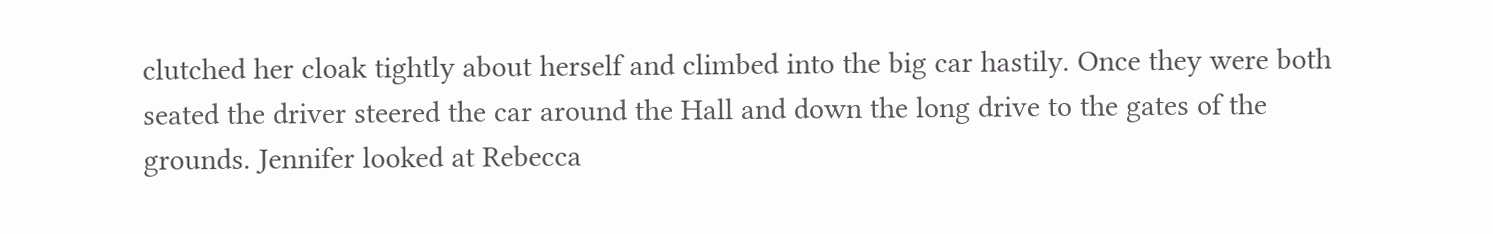clutched her cloak tightly about herself and climbed into the big car hastily. Once they were both seated the driver steered the car around the Hall and down the long drive to the gates of the grounds. Jennifer looked at Rebecca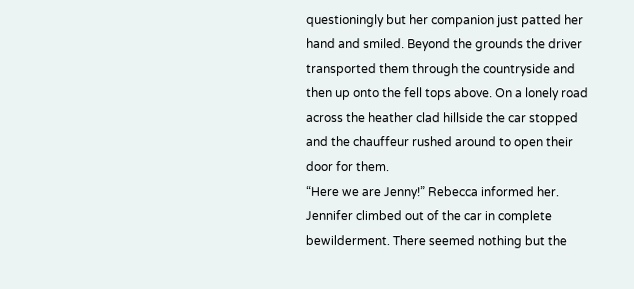questioningly but her companion just patted her hand and smiled. Beyond the grounds the driver transported them through the countryside and then up onto the fell tops above. On a lonely road across the heather clad hillside the car stopped and the chauffeur rushed around to open their door for them.
“Here we are Jenny!” Rebecca informed her.
Jennifer climbed out of the car in complete bewilderment. There seemed nothing but the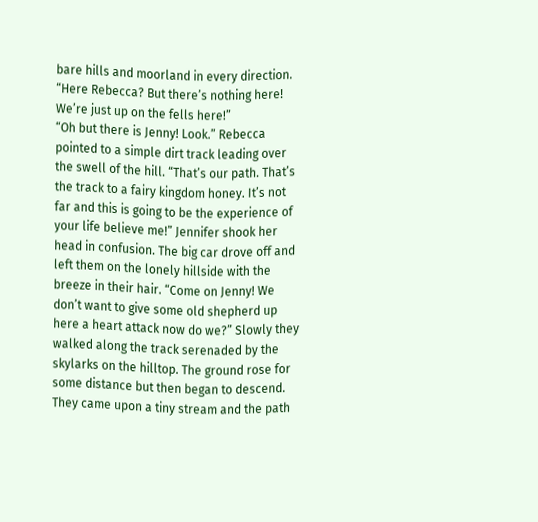bare hills and moorland in every direction. “Here Rebecca? But there’s nothing here! We’re just up on the fells here!”
“Oh but there is Jenny! Look.” Rebecca pointed to a simple dirt track leading over the swell of the hill. “That’s our path. That’s the track to a fairy kingdom honey. It’s not far and this is going to be the experience of your life believe me!” Jennifer shook her head in confusion. The big car drove off and left them on the lonely hillside with the breeze in their hair. “Come on Jenny! We don’t want to give some old shepherd up here a heart attack now do we?” Slowly they walked along the track serenaded by the skylarks on the hilltop. The ground rose for some distance but then began to descend. They came upon a tiny stream and the path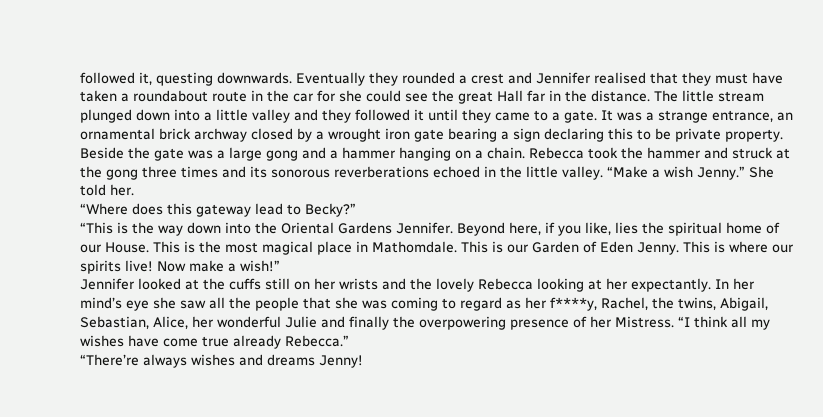followed it, questing downwards. Eventually they rounded a crest and Jennifer realised that they must have taken a roundabout route in the car for she could see the great Hall far in the distance. The little stream plunged down into a little valley and they followed it until they came to a gate. It was a strange entrance, an ornamental brick archway closed by a wrought iron gate bearing a sign declaring this to be private property. Beside the gate was a large gong and a hammer hanging on a chain. Rebecca took the hammer and struck at the gong three times and its sonorous reverberations echoed in the little valley. “Make a wish Jenny.” She told her.
“Where does this gateway lead to Becky?”
“This is the way down into the Oriental Gardens Jennifer. Beyond here, if you like, lies the spiritual home of our House. This is the most magical place in Mathomdale. This is our Garden of Eden Jenny. This is where our spirits live! Now make a wish!”
Jennifer looked at the cuffs still on her wrists and the lovely Rebecca looking at her expectantly. In her mind’s eye she saw all the people that she was coming to regard as her f****y, Rachel, the twins, Abigail, Sebastian, Alice, her wonderful Julie and finally the overpowering presence of her Mistress. “I think all my wishes have come true already Rebecca.”
“There’re always wishes and dreams Jenny!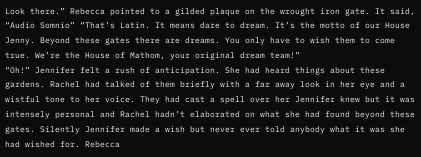Look there.” Rebecca pointed to a gilded plaque on the wrought iron gate. It said, “Audio Somnio” “That’s Latin. It means dare to dream. It’s the motto of our House Jenny. Beyond these gates there are dreams. You only have to wish them to come true. We’re the House of Mathom, your original dream team!”
“Oh!” Jennifer felt a rush of anticipation. She had heard things about these gardens. Rachel had talked of them briefly with a far away look in her eye and a wistful tone to her voice. They had cast a spell over her Jennifer knew but it was intensely personal and Rachel hadn’t elaborated on what she had found beyond these gates. Silently Jennifer made a wish but never ever told anybody what it was she had wished for. Rebecca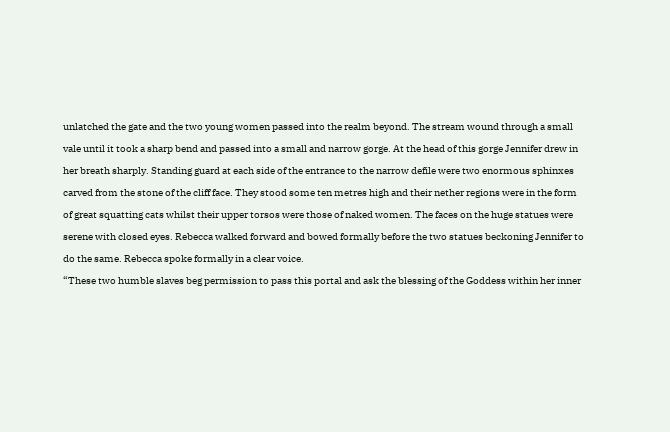unlatched the gate and the two young women passed into the realm beyond. The stream wound through a small vale until it took a sharp bend and passed into a small and narrow gorge. At the head of this gorge Jennifer drew in her breath sharply. Standing guard at each side of the entrance to the narrow defile were two enormous sphinxes carved from the stone of the cliff face. They stood some ten metres high and their nether regions were in the form of great squatting cats whilst their upper torsos were those of naked women. The faces on the huge statues were serene with closed eyes. Rebecca walked forward and bowed formally before the two statues beckoning Jennifer to do the same. Rebecca spoke formally in a clear voice.
“These two humble slaves beg permission to pass this portal and ask the blessing of the Goddess within her inner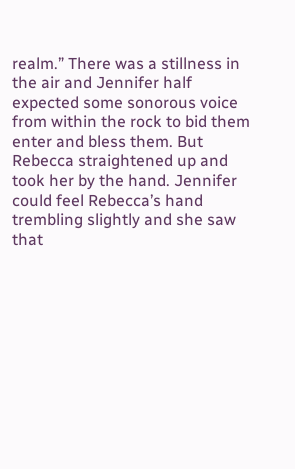realm.” There was a stillness in the air and Jennifer half expected some sonorous voice from within the rock to bid them enter and bless them. But Rebecca straightened up and took her by the hand. Jennifer could feel Rebecca’s hand trembling slightly and she saw that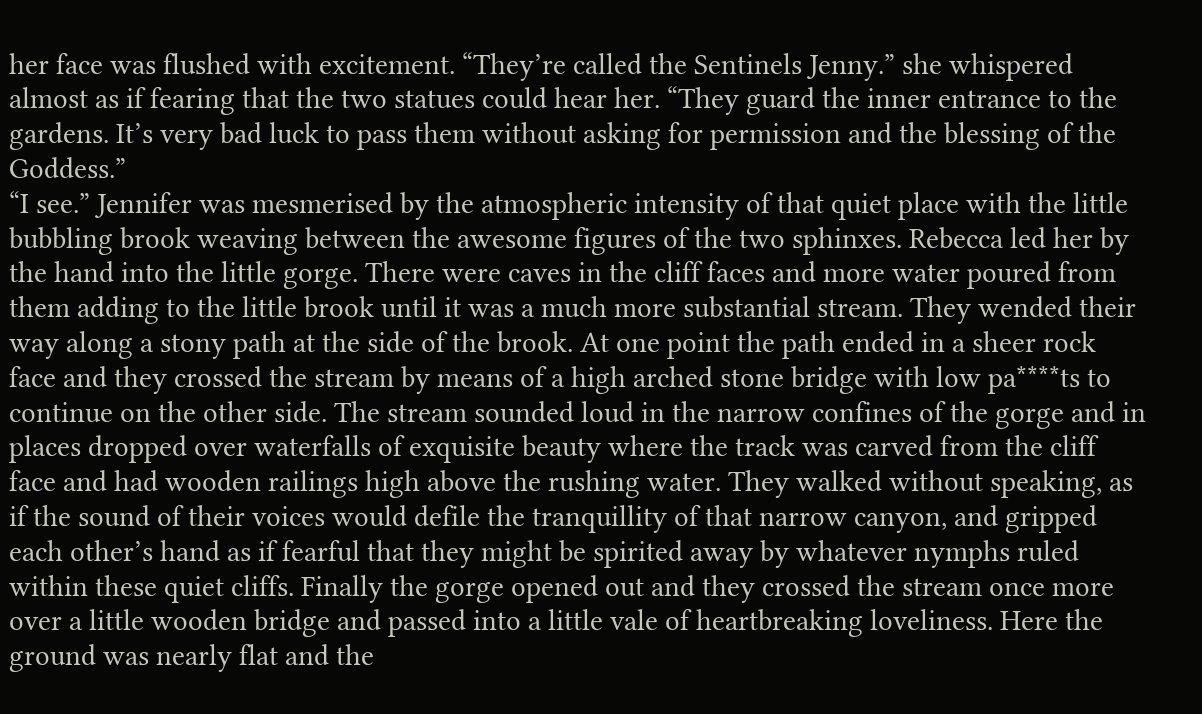her face was flushed with excitement. “They’re called the Sentinels Jenny.” she whispered almost as if fearing that the two statues could hear her. “They guard the inner entrance to the gardens. It’s very bad luck to pass them without asking for permission and the blessing of the Goddess.”
“I see.” Jennifer was mesmerised by the atmospheric intensity of that quiet place with the little bubbling brook weaving between the awesome figures of the two sphinxes. Rebecca led her by the hand into the little gorge. There were caves in the cliff faces and more water poured from them adding to the little brook until it was a much more substantial stream. They wended their way along a stony path at the side of the brook. At one point the path ended in a sheer rock face and they crossed the stream by means of a high arched stone bridge with low pa****ts to continue on the other side. The stream sounded loud in the narrow confines of the gorge and in places dropped over waterfalls of exquisite beauty where the track was carved from the cliff face and had wooden railings high above the rushing water. They walked without speaking, as if the sound of their voices would defile the tranquillity of that narrow canyon, and gripped each other’s hand as if fearful that they might be spirited away by whatever nymphs ruled within these quiet cliffs. Finally the gorge opened out and they crossed the stream once more over a little wooden bridge and passed into a little vale of heartbreaking loveliness. Here the ground was nearly flat and the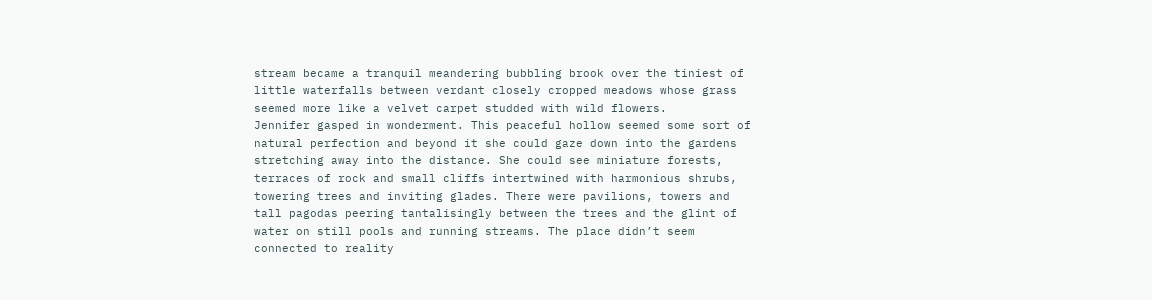stream became a tranquil meandering bubbling brook over the tiniest of little waterfalls between verdant closely cropped meadows whose grass seemed more like a velvet carpet studded with wild flowers.
Jennifer gasped in wonderment. This peaceful hollow seemed some sort of natural perfection and beyond it she could gaze down into the gardens stretching away into the distance. She could see miniature forests, terraces of rock and small cliffs intertwined with harmonious shrubs, towering trees and inviting glades. There were pavilions, towers and tall pagodas peering tantalisingly between the trees and the glint of water on still pools and running streams. The place didn’t seem connected to reality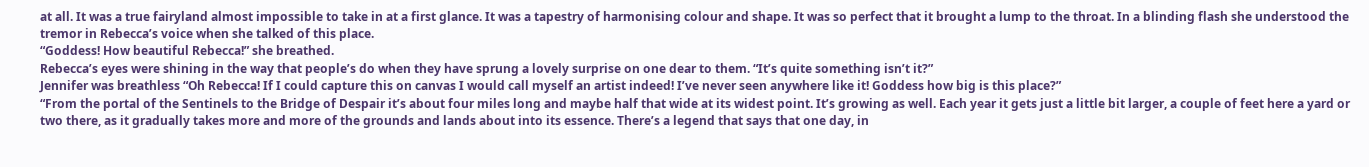at all. It was a true fairyland almost impossible to take in at a first glance. It was a tapestry of harmonising colour and shape. It was so perfect that it brought a lump to the throat. In a blinding flash she understood the tremor in Rebecca’s voice when she talked of this place.
“Goddess! How beautiful Rebecca!” she breathed.
Rebecca’s eyes were shining in the way that people’s do when they have sprung a lovely surprise on one dear to them. “It’s quite something isn’t it?”
Jennifer was breathless “Oh Rebecca! If I could capture this on canvas I would call myself an artist indeed! I’ve never seen anywhere like it! Goddess how big is this place?”
“From the portal of the Sentinels to the Bridge of Despair it’s about four miles long and maybe half that wide at its widest point. It’s growing as well. Each year it gets just a little bit larger, a couple of feet here a yard or two there, as it gradually takes more and more of the grounds and lands about into its essence. There’s a legend that says that one day, in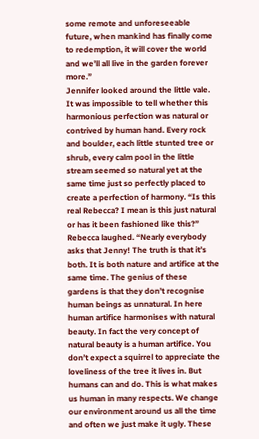some remote and unforeseeable future, when mankind has finally come to redemption, it will cover the world and we’ll all live in the garden forever more.”
Jennifer looked around the little vale. It was impossible to tell whether this harmonious perfection was natural or contrived by human hand. Every rock and boulder, each little stunted tree or shrub, every calm pool in the little stream seemed so natural yet at the same time just so perfectly placed to create a perfection of harmony. “Is this real Rebecca? I mean is this just natural or has it been fashioned like this?”
Rebecca laughed. “Nearly everybody asks that Jenny! The truth is that it’s both. It is both nature and artifice at the same time. The genius of these gardens is that they don’t recognise human beings as unnatural. In here human artifice harmonises with natural beauty. In fact the very concept of natural beauty is a human artifice. You don’t expect a squirrel to appreciate the loveliness of the tree it lives in. But humans can and do. This is what makes us human in many respects. We change our environment around us all the time and often we just make it ugly. These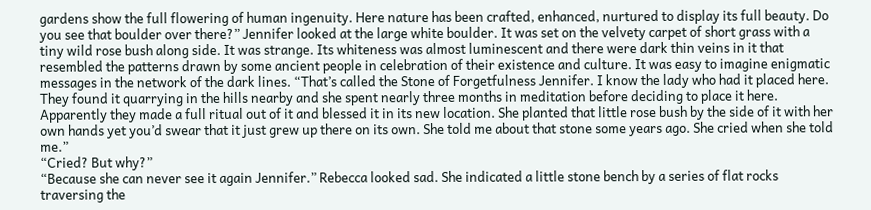gardens show the full flowering of human ingenuity. Here nature has been crafted, enhanced, nurtured to display its full beauty. Do you see that boulder over there?” Jennifer looked at the large white boulder. It was set on the velvety carpet of short grass with a tiny wild rose bush along side. It was strange. Its whiteness was almost luminescent and there were dark thin veins in it that resembled the patterns drawn by some ancient people in celebration of their existence and culture. It was easy to imagine enigmatic messages in the network of the dark lines. “That’s called the Stone of Forgetfulness Jennifer. I know the lady who had it placed here. They found it quarrying in the hills nearby and she spent nearly three months in meditation before deciding to place it here. Apparently they made a full ritual out of it and blessed it in its new location. She planted that little rose bush by the side of it with her own hands yet you’d swear that it just grew up there on its own. She told me about that stone some years ago. She cried when she told me.”
“Cried? But why?”
“Because she can never see it again Jennifer.” Rebecca looked sad. She indicated a little stone bench by a series of flat rocks traversing the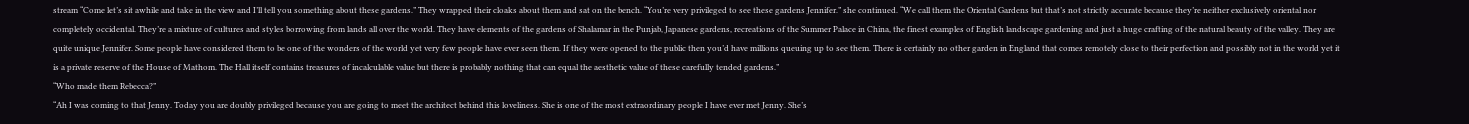stream “Come let’s sit awhile and take in the view and I’ll tell you something about these gardens.” They wrapped their cloaks about them and sat on the bench. “You’re very privileged to see these gardens Jennifer.” she continued. “We call them the Oriental Gardens but that’s not strictly accurate because they’re neither exclusively oriental nor completely occidental. They’re a mixture of cultures and styles borrowing from lands all over the world. They have elements of the gardens of Shalamar in the Punjab, Japanese gardens, recreations of the Summer Palace in China, the finest examples of English landscape gardening and just a huge crafting of the natural beauty of the valley. They are quite unique Jennifer. Some people have considered them to be one of the wonders of the world yet very few people have ever seen them. If they were opened to the public then you’d have millions queuing up to see them. There is certainly no other garden in England that comes remotely close to their perfection and possibly not in the world yet it is a private reserve of the House of Mathom. The Hall itself contains treasures of incalculable value but there is probably nothing that can equal the aesthetic value of these carefully tended gardens.”
“Who made them Rebecca?”
“Ah I was coming to that Jenny. Today you are doubly privileged because you are going to meet the architect behind this loveliness. She is one of the most extraordinary people I have ever met Jenny. She’s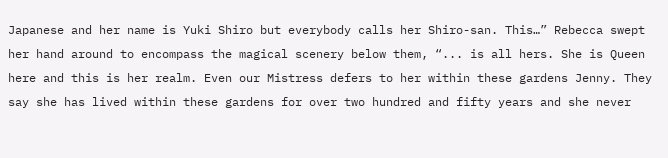Japanese and her name is Yuki Shiro but everybody calls her Shiro-san. This…” Rebecca swept her hand around to encompass the magical scenery below them, “... is all hers. She is Queen here and this is her realm. Even our Mistress defers to her within these gardens Jenny. They say she has lived within these gardens for over two hundred and fifty years and she never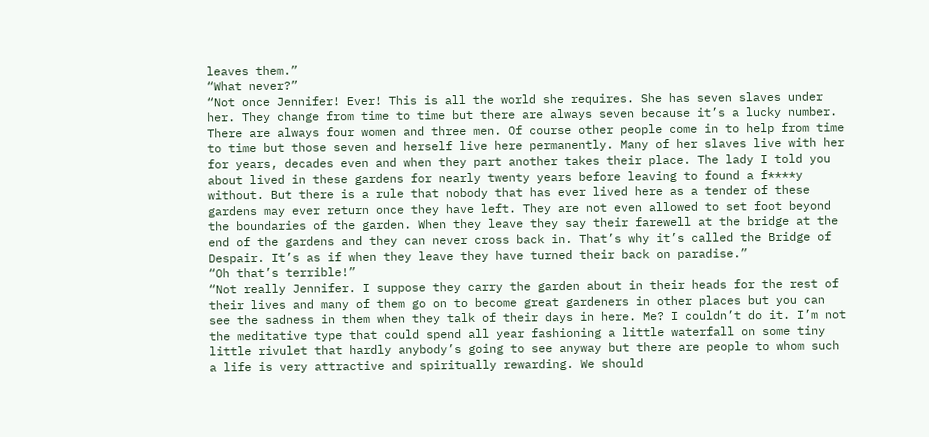leaves them.”
“What never?”
“Not once Jennifer! Ever! This is all the world she requires. She has seven slaves under her. They change from time to time but there are always seven because it’s a lucky number. There are always four women and three men. Of course other people come in to help from time to time but those seven and herself live here permanently. Many of her slaves live with her for years, decades even and when they part another takes their place. The lady I told you about lived in these gardens for nearly twenty years before leaving to found a f****y without. But there is a rule that nobody that has ever lived here as a tender of these gardens may ever return once they have left. They are not even allowed to set foot beyond the boundaries of the garden. When they leave they say their farewell at the bridge at the end of the gardens and they can never cross back in. That’s why it’s called the Bridge of Despair. It’s as if when they leave they have turned their back on paradise.”
“Oh that’s terrible!”
“Not really Jennifer. I suppose they carry the garden about in their heads for the rest of their lives and many of them go on to become great gardeners in other places but you can see the sadness in them when they talk of their days in here. Me? I couldn’t do it. I’m not the meditative type that could spend all year fashioning a little waterfall on some tiny little rivulet that hardly anybody’s going to see anyway but there are people to whom such a life is very attractive and spiritually rewarding. We should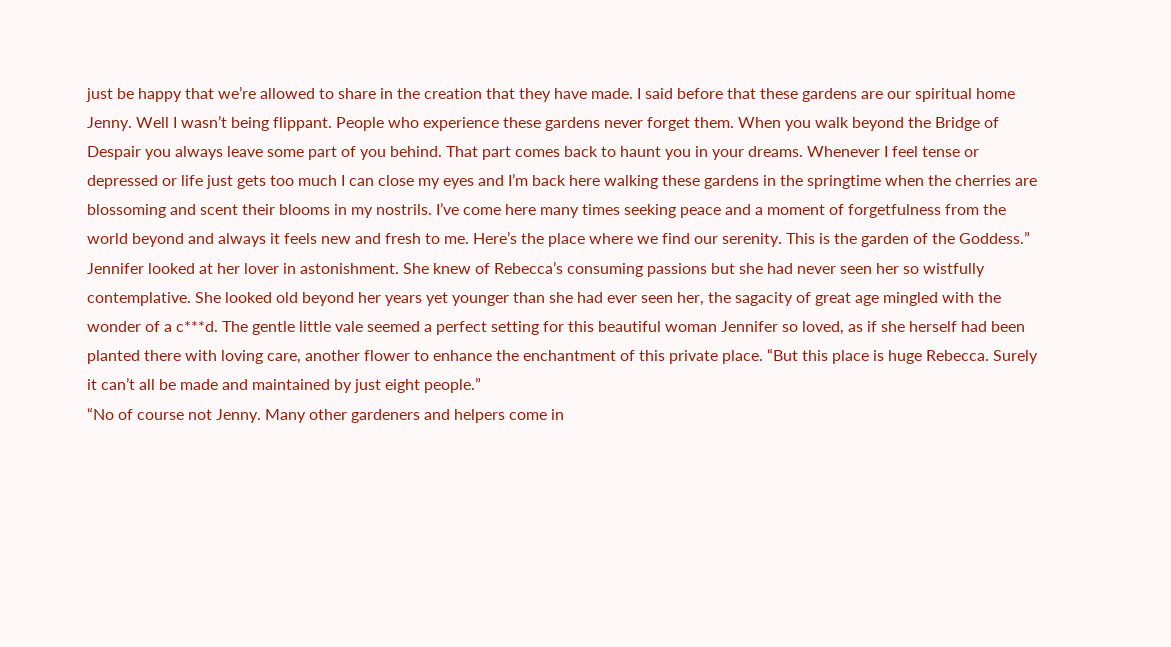just be happy that we’re allowed to share in the creation that they have made. I said before that these gardens are our spiritual home Jenny. Well I wasn’t being flippant. People who experience these gardens never forget them. When you walk beyond the Bridge of Despair you always leave some part of you behind. That part comes back to haunt you in your dreams. Whenever I feel tense or depressed or life just gets too much I can close my eyes and I’m back here walking these gardens in the springtime when the cherries are blossoming and scent their blooms in my nostrils. I’ve come here many times seeking peace and a moment of forgetfulness from the world beyond and always it feels new and fresh to me. Here’s the place where we find our serenity. This is the garden of the Goddess.”
Jennifer looked at her lover in astonishment. She knew of Rebecca’s consuming passions but she had never seen her so wistfully contemplative. She looked old beyond her years yet younger than she had ever seen her, the sagacity of great age mingled with the wonder of a c***d. The gentle little vale seemed a perfect setting for this beautiful woman Jennifer so loved, as if she herself had been planted there with loving care, another flower to enhance the enchantment of this private place. “But this place is huge Rebecca. Surely it can’t all be made and maintained by just eight people.”
“No of course not Jenny. Many other gardeners and helpers come in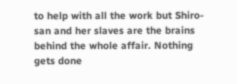to help with all the work but Shiro-san and her slaves are the brains behind the whole affair. Nothing gets done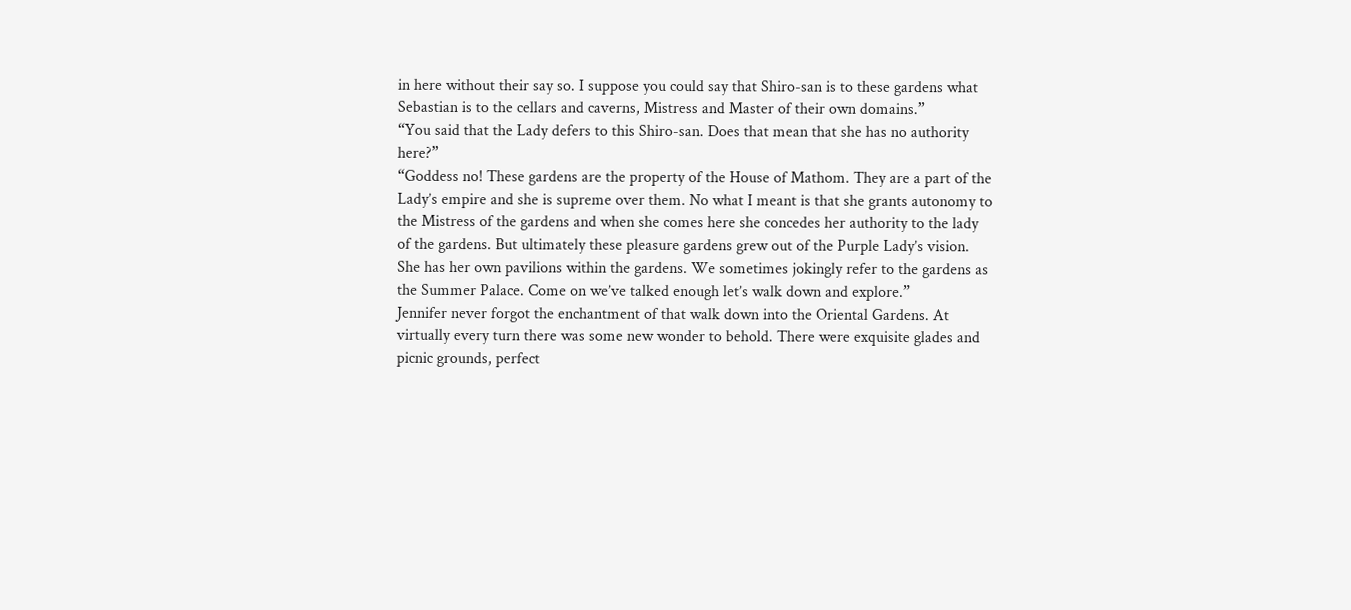in here without their say so. I suppose you could say that Shiro-san is to these gardens what Sebastian is to the cellars and caverns, Mistress and Master of their own domains.”
“You said that the Lady defers to this Shiro-san. Does that mean that she has no authority here?”
“Goddess no! These gardens are the property of the House of Mathom. They are a part of the Lady’s empire and she is supreme over them. No what I meant is that she grants autonomy to the Mistress of the gardens and when she comes here she concedes her authority to the lady of the gardens. But ultimately these pleasure gardens grew out of the Purple Lady’s vision. She has her own pavilions within the gardens. We sometimes jokingly refer to the gardens as the Summer Palace. Come on we’ve talked enough let’s walk down and explore.”
Jennifer never forgot the enchantment of that walk down into the Oriental Gardens. At virtually every turn there was some new wonder to behold. There were exquisite glades and picnic grounds, perfect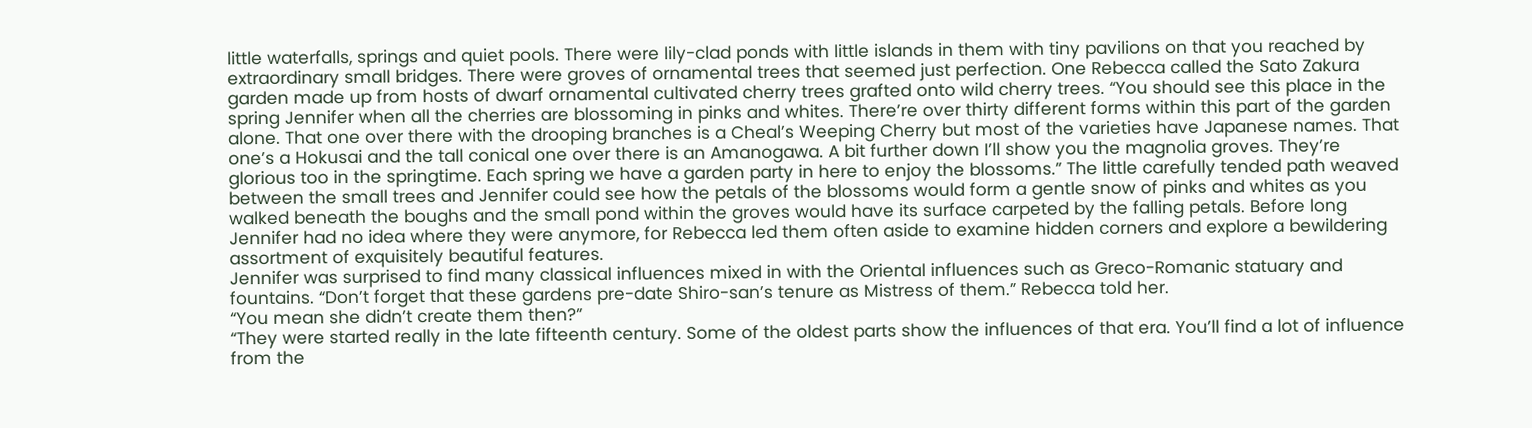little waterfalls, springs and quiet pools. There were lily-clad ponds with little islands in them with tiny pavilions on that you reached by extraordinary small bridges. There were groves of ornamental trees that seemed just perfection. One Rebecca called the Sato Zakura garden made up from hosts of dwarf ornamental cultivated cherry trees grafted onto wild cherry trees. “You should see this place in the spring Jennifer when all the cherries are blossoming in pinks and whites. There’re over thirty different forms within this part of the garden alone. That one over there with the drooping branches is a Cheal’s Weeping Cherry but most of the varieties have Japanese names. That one’s a Hokusai and the tall conical one over there is an Amanogawa. A bit further down I’ll show you the magnolia groves. They’re glorious too in the springtime. Each spring we have a garden party in here to enjoy the blossoms.” The little carefully tended path weaved between the small trees and Jennifer could see how the petals of the blossoms would form a gentle snow of pinks and whites as you walked beneath the boughs and the small pond within the groves would have its surface carpeted by the falling petals. Before long Jennifer had no idea where they were anymore, for Rebecca led them often aside to examine hidden corners and explore a bewildering assortment of exquisitely beautiful features.
Jennifer was surprised to find many classical influences mixed in with the Oriental influences such as Greco-Romanic statuary and fountains. “Don’t forget that these gardens pre-date Shiro-san’s tenure as Mistress of them.” Rebecca told her.
“You mean she didn’t create them then?”
“They were started really in the late fifteenth century. Some of the oldest parts show the influences of that era. You’ll find a lot of influence from the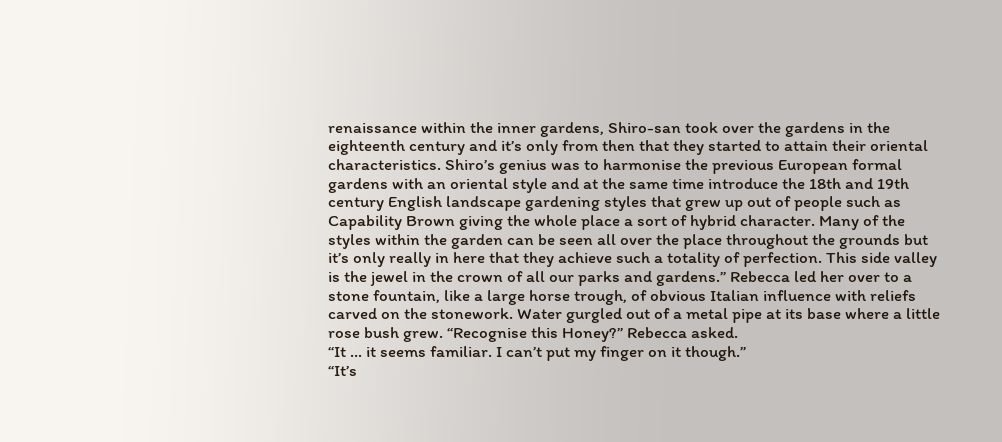renaissance within the inner gardens, Shiro-san took over the gardens in the eighteenth century and it’s only from then that they started to attain their oriental characteristics. Shiro’s genius was to harmonise the previous European formal gardens with an oriental style and at the same time introduce the 18th and 19th century English landscape gardening styles that grew up out of people such as Capability Brown giving the whole place a sort of hybrid character. Many of the styles within the garden can be seen all over the place throughout the grounds but it’s only really in here that they achieve such a totality of perfection. This side valley is the jewel in the crown of all our parks and gardens.” Rebecca led her over to a stone fountain, like a large horse trough, of obvious Italian influence with reliefs carved on the stonework. Water gurgled out of a metal pipe at its base where a little rose bush grew. “Recognise this Honey?” Rebecca asked.
“It … it seems familiar. I can’t put my finger on it though.”
“It’s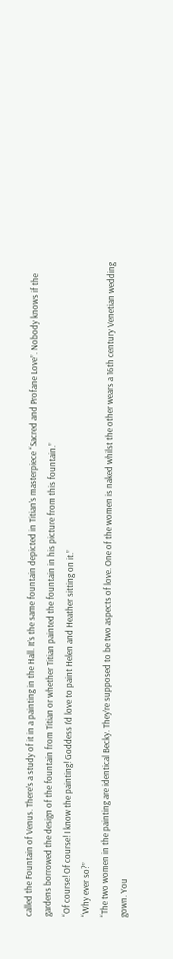called the Fountain of Venus. There’s a study of it in a painting in the Hall. It’s the same fountain depicted in Titian’s masterpiece “Sacred and Profane Love”. Nobody knows if the gardens borrowed the design of the fountain from Titian or whether Titian painted the fountain in his picture from this fountain.”
“Of course! Of course! I know the painting! Goddess I’d love to paint Helen and Heather sitting on it.”
“Why ever so?”
“The two women in the painting are identical Becky. They’re supposed to be two aspects of love. One of the women is naked whilst the other wears a 16th century Venetian wedding gown. You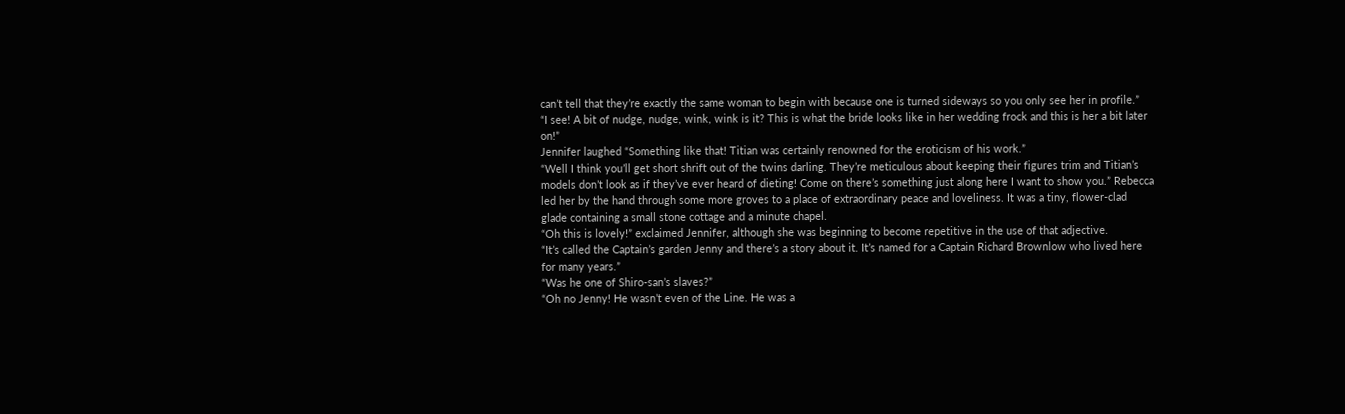can’t tell that they’re exactly the same woman to begin with because one is turned sideways so you only see her in profile.”
“I see! A bit of nudge, nudge, wink, wink is it? This is what the bride looks like in her wedding frock and this is her a bit later on!”
Jennifer laughed “Something like that! Titian was certainly renowned for the eroticism of his work.”
“Well I think you’ll get short shrift out of the twins darling. They’re meticulous about keeping their figures trim and Titian’s models don’t look as if they’ve ever heard of dieting! Come on there’s something just along here I want to show you.” Rebecca led her by the hand through some more groves to a place of extraordinary peace and loveliness. It was a tiny, flower-clad glade containing a small stone cottage and a minute chapel.
“Oh this is lovely!” exclaimed Jennifer, although she was beginning to become repetitive in the use of that adjective.
“It’s called the Captain’s garden Jenny and there’s a story about it. It’s named for a Captain Richard Brownlow who lived here for many years.”
“Was he one of Shiro-san’s slaves?”
“Oh no Jenny! He wasn’t even of the Line. He was a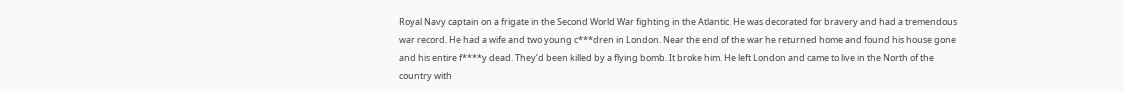Royal Navy captain on a frigate in the Second World War fighting in the Atlantic. He was decorated for bravery and had a tremendous war record. He had a wife and two young c***dren in London. Near the end of the war he returned home and found his house gone and his entire f****y dead. They’d been killed by a flying bomb. It broke him. He left London and came to live in the North of the country with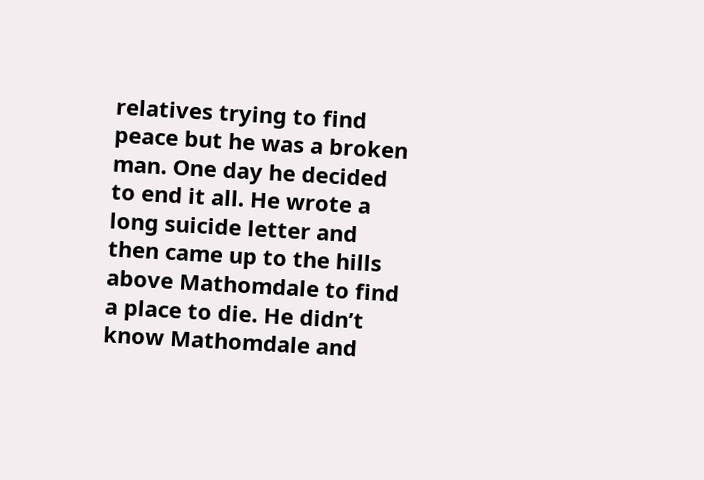relatives trying to find peace but he was a broken man. One day he decided to end it all. He wrote a long suicide letter and then came up to the hills above Mathomdale to find a place to die. He didn’t know Mathomdale and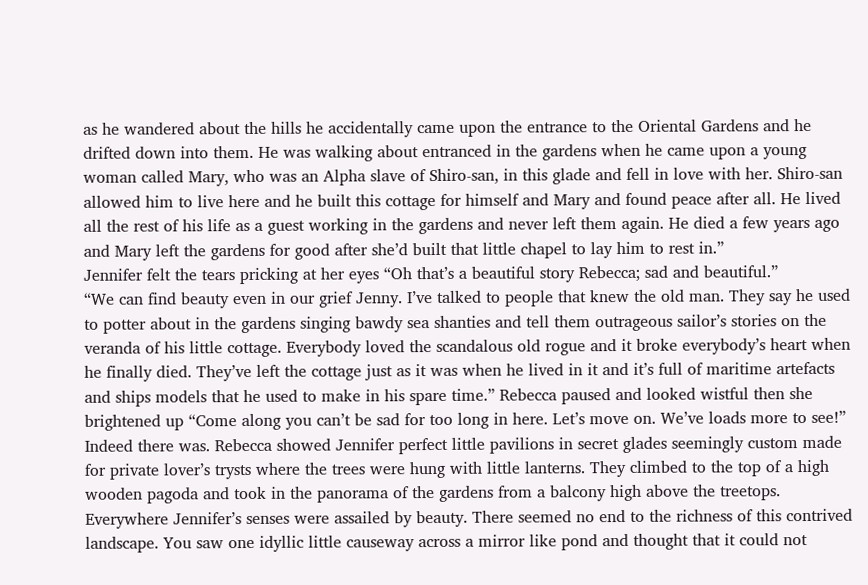as he wandered about the hills he accidentally came upon the entrance to the Oriental Gardens and he drifted down into them. He was walking about entranced in the gardens when he came upon a young woman called Mary, who was an Alpha slave of Shiro-san, in this glade and fell in love with her. Shiro-san allowed him to live here and he built this cottage for himself and Mary and found peace after all. He lived all the rest of his life as a guest working in the gardens and never left them again. He died a few years ago and Mary left the gardens for good after she’d built that little chapel to lay him to rest in.”
Jennifer felt the tears pricking at her eyes “Oh that’s a beautiful story Rebecca; sad and beautiful.”
“We can find beauty even in our grief Jenny. I’ve talked to people that knew the old man. They say he used to potter about in the gardens singing bawdy sea shanties and tell them outrageous sailor’s stories on the veranda of his little cottage. Everybody loved the scandalous old rogue and it broke everybody’s heart when he finally died. They’ve left the cottage just as it was when he lived in it and it’s full of maritime artefacts and ships models that he used to make in his spare time.” Rebecca paused and looked wistful then she brightened up “Come along you can’t be sad for too long in here. Let’s move on. We’ve loads more to see!”
Indeed there was. Rebecca showed Jennifer perfect little pavilions in secret glades seemingly custom made for private lover’s trysts where the trees were hung with little lanterns. They climbed to the top of a high wooden pagoda and took in the panorama of the gardens from a balcony high above the treetops. Everywhere Jennifer’s senses were assailed by beauty. There seemed no end to the richness of this contrived landscape. You saw one idyllic little causeway across a mirror like pond and thought that it could not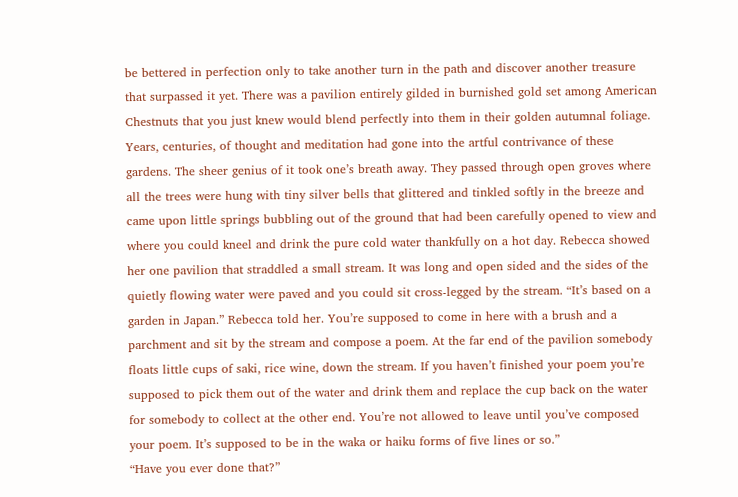be bettered in perfection only to take another turn in the path and discover another treasure that surpassed it yet. There was a pavilion entirely gilded in burnished gold set among American Chestnuts that you just knew would blend perfectly into them in their golden autumnal foliage. Years, centuries, of thought and meditation had gone into the artful contrivance of these gardens. The sheer genius of it took one’s breath away. They passed through open groves where all the trees were hung with tiny silver bells that glittered and tinkled softly in the breeze and came upon little springs bubbling out of the ground that had been carefully opened to view and where you could kneel and drink the pure cold water thankfully on a hot day. Rebecca showed her one pavilion that straddled a small stream. It was long and open sided and the sides of the quietly flowing water were paved and you could sit cross-legged by the stream. “It’s based on a garden in Japan.” Rebecca told her. You’re supposed to come in here with a brush and a parchment and sit by the stream and compose a poem. At the far end of the pavilion somebody floats little cups of saki, rice wine, down the stream. If you haven’t finished your poem you’re supposed to pick them out of the water and drink them and replace the cup back on the water for somebody to collect at the other end. You’re not allowed to leave until you’ve composed your poem. It’s supposed to be in the waka or haiku forms of five lines or so.”
“Have you ever done that?”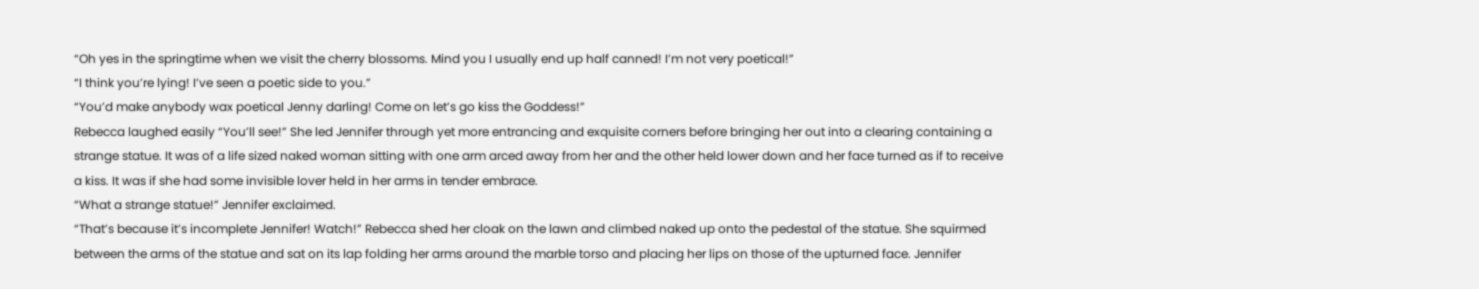“Oh yes in the springtime when we visit the cherry blossoms. Mind you I usually end up half canned! I’m not very poetical!”
“I think you’re lying! I’ve seen a poetic side to you.”
“You’d make anybody wax poetical Jenny darling! Come on let’s go kiss the Goddess!”
Rebecca laughed easily “You’ll see!” She led Jennifer through yet more entrancing and exquisite corners before bringing her out into a clearing containing a strange statue. It was of a life sized naked woman sitting with one arm arced away from her and the other held lower down and her face turned as if to receive a kiss. It was if she had some invisible lover held in her arms in tender embrace.
“What a strange statue!” Jennifer exclaimed.
“That’s because it’s incomplete Jennifer! Watch!” Rebecca shed her cloak on the lawn and climbed naked up onto the pedestal of the statue. She squirmed between the arms of the statue and sat on its lap folding her arms around the marble torso and placing her lips on those of the upturned face. Jennifer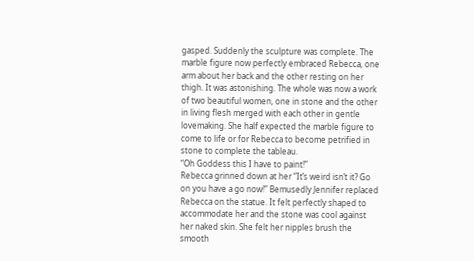gasped. Suddenly the sculpture was complete. The marble figure now perfectly embraced Rebecca, one arm about her back and the other resting on her thigh. It was astonishing. The whole was now a work of two beautiful women, one in stone and the other in living flesh merged with each other in gentle lovemaking. She half expected the marble figure to come to life or for Rebecca to become petrified in stone to complete the tableau.
“Oh Goddess this I have to paint!”
Rebecca grinned down at her “It’s weird isn’t it? Go on you have a go now!” Bemusedly Jennifer replaced Rebecca on the statue. It felt perfectly shaped to accommodate her and the stone was cool against her naked skin. She felt her nipples brush the smooth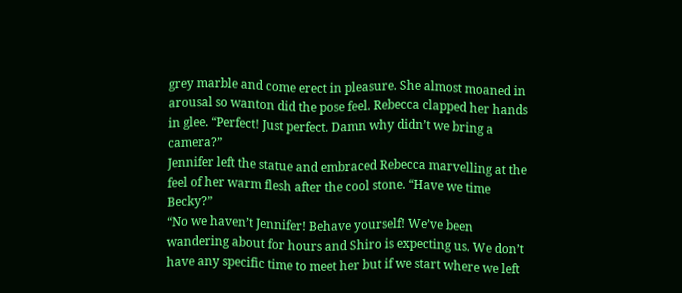grey marble and come erect in pleasure. She almost moaned in arousal so wanton did the pose feel. Rebecca clapped her hands in glee. “Perfect! Just perfect. Damn why didn’t we bring a camera?”
Jennifer left the statue and embraced Rebecca marvelling at the feel of her warm flesh after the cool stone. “Have we time Becky?”
“No we haven’t Jennifer! Behave yourself! We’ve been wandering about for hours and Shiro is expecting us. We don’t have any specific time to meet her but if we start where we left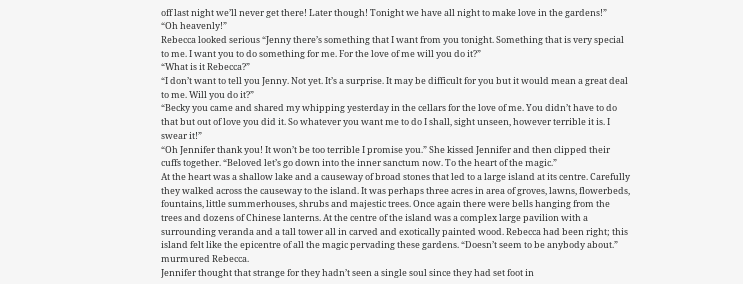off last night we’ll never get there! Later though! Tonight we have all night to make love in the gardens!”
“Oh heavenly!”
Rebecca looked serious “Jenny there’s something that I want from you tonight. Something that is very special to me. I want you to do something for me. For the love of me will you do it?”
“What is it Rebecca?”
“I don’t want to tell you Jenny. Not yet. It’s a surprise. It may be difficult for you but it would mean a great deal to me. Will you do it?”
“Becky you came and shared my whipping yesterday in the cellars for the love of me. You didn’t have to do that but out of love you did it. So whatever you want me to do I shall, sight unseen, however terrible it is. I swear it!”
“Oh Jennifer thank you! It won’t be too terrible I promise you.” She kissed Jennifer and then clipped their cuffs together. “Beloved let’s go down into the inner sanctum now. To the heart of the magic.”
At the heart was a shallow lake and a causeway of broad stones that led to a large island at its centre. Carefully they walked across the causeway to the island. It was perhaps three acres in area of groves, lawns, flowerbeds, fountains, little summerhouses, shrubs and majestic trees. Once again there were bells hanging from the trees and dozens of Chinese lanterns. At the centre of the island was a complex large pavilion with a surrounding veranda and a tall tower all in carved and exotically painted wood. Rebecca had been right; this island felt like the epicentre of all the magic pervading these gardens. “Doesn’t seem to be anybody about.” murmured Rebecca.
Jennifer thought that strange for they hadn’t seen a single soul since they had set foot in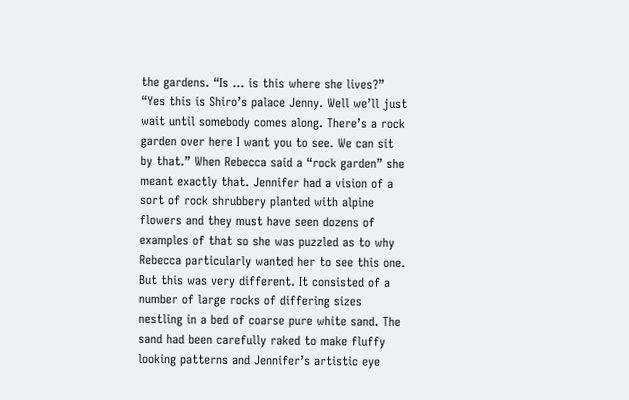the gardens. “Is … is this where she lives?”
“Yes this is Shiro’s palace Jenny. Well we’ll just wait until somebody comes along. There’s a rock garden over here I want you to see. We can sit by that.” When Rebecca said a “rock garden” she meant exactly that. Jennifer had a vision of a sort of rock shrubbery planted with alpine flowers and they must have seen dozens of examples of that so she was puzzled as to why Rebecca particularly wanted her to see this one. But this was very different. It consisted of a number of large rocks of differing sizes nestling in a bed of coarse pure white sand. The sand had been carefully raked to make fluffy looking patterns and Jennifer’s artistic eye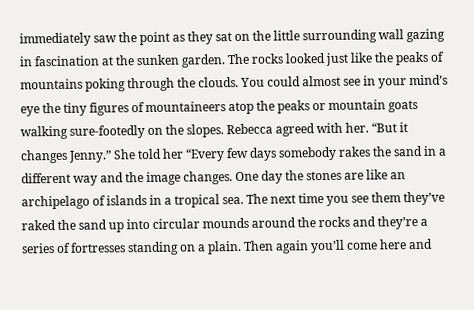immediately saw the point as they sat on the little surrounding wall gazing in fascination at the sunken garden. The rocks looked just like the peaks of mountains poking through the clouds. You could almost see in your mind’s eye the tiny figures of mountaineers atop the peaks or mountain goats walking sure-footedly on the slopes. Rebecca agreed with her. “But it changes Jenny.” She told her “Every few days somebody rakes the sand in a different way and the image changes. One day the stones are like an archipelago of islands in a tropical sea. The next time you see them they’ve raked the sand up into circular mounds around the rocks and they’re a series of fortresses standing on a plain. Then again you’ll come here and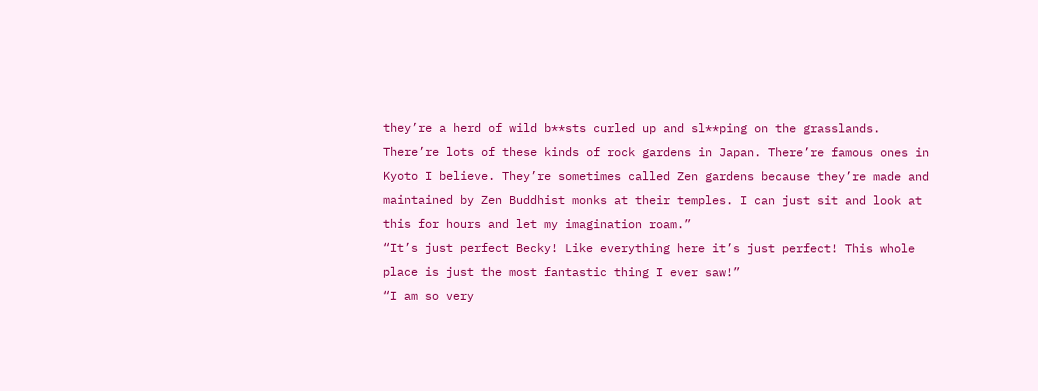they’re a herd of wild b**sts curled up and sl**ping on the grasslands. There’re lots of these kinds of rock gardens in Japan. There’re famous ones in Kyoto I believe. They’re sometimes called Zen gardens because they’re made and maintained by Zen Buddhist monks at their temples. I can just sit and look at this for hours and let my imagination roam.”
“It’s just perfect Becky! Like everything here it’s just perfect! This whole place is just the most fantastic thing I ever saw!”
“I am so very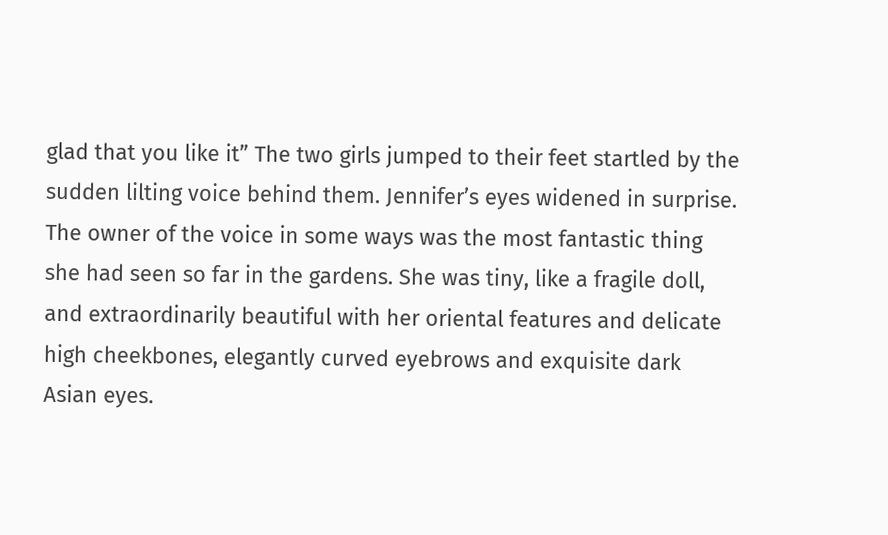glad that you like it” The two girls jumped to their feet startled by the sudden lilting voice behind them. Jennifer’s eyes widened in surprise. The owner of the voice in some ways was the most fantastic thing she had seen so far in the gardens. She was tiny, like a fragile doll, and extraordinarily beautiful with her oriental features and delicate high cheekbones, elegantly curved eyebrows and exquisite dark Asian eyes.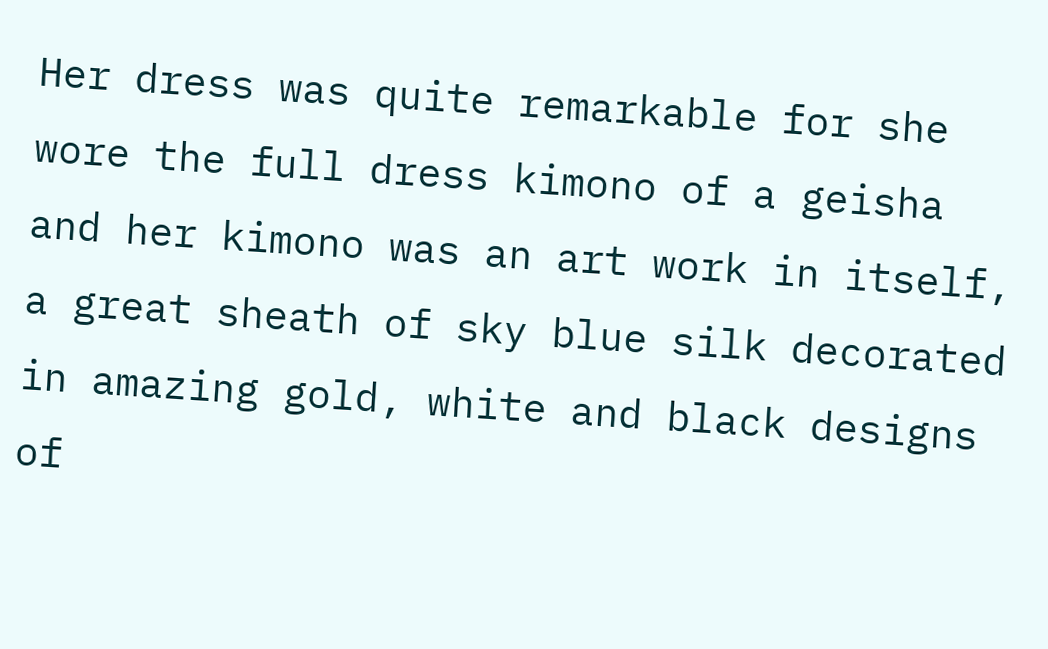Her dress was quite remarkable for she wore the full dress kimono of a geisha and her kimono was an art work in itself, a great sheath of sky blue silk decorated in amazing gold, white and black designs of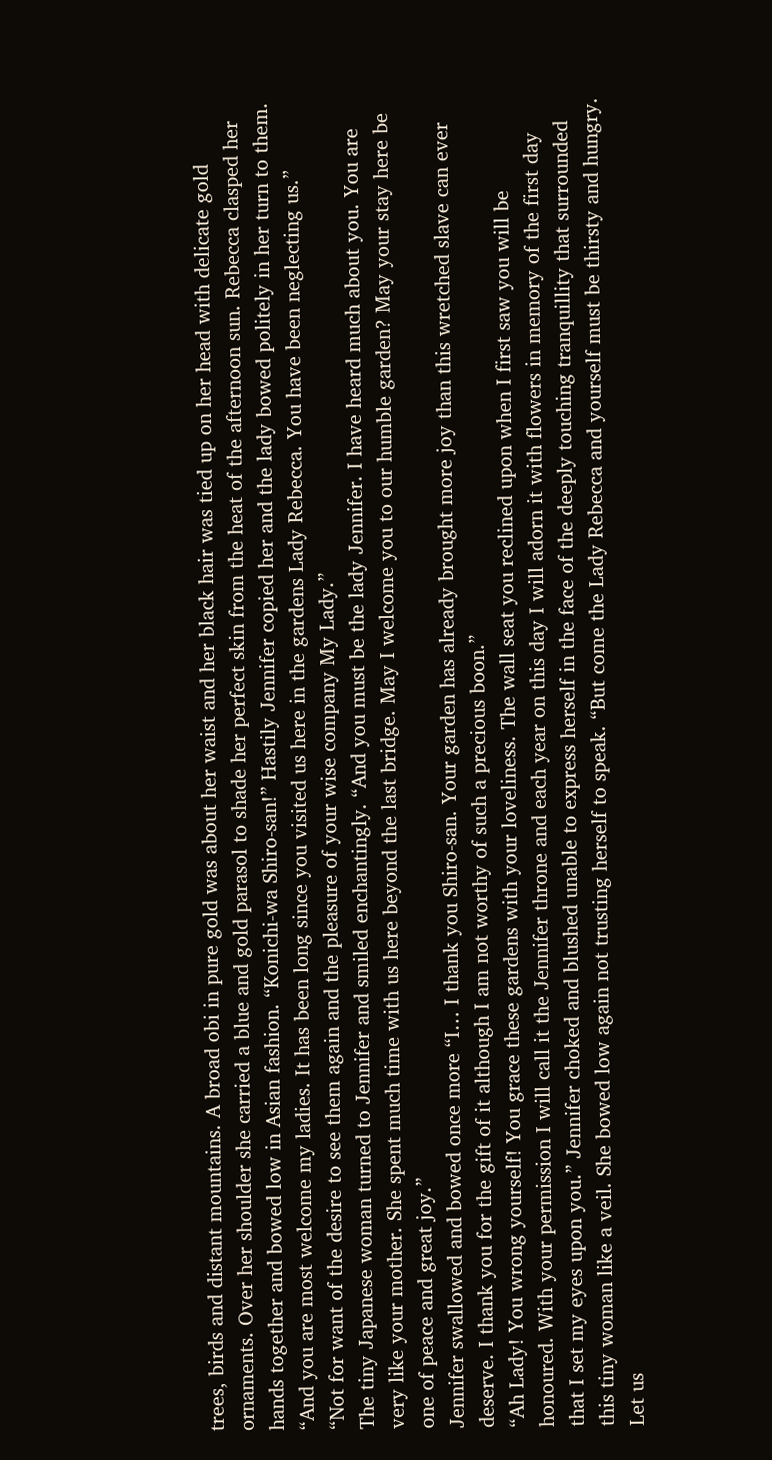trees, birds and distant mountains. A broad obi in pure gold was about her waist and her black hair was tied up on her head with delicate gold ornaments. Over her shoulder she carried a blue and gold parasol to shade her perfect skin from the heat of the afternoon sun. Rebecca clasped her hands together and bowed low in Asian fashion. “Konichi-wa Shiro-san!” Hastily Jennifer copied her and the lady bowed politely in her turn to them.
“And you are most welcome my ladies. It has been long since you visited us here in the gardens Lady Rebecca. You have been neglecting us.”
“Not for want of the desire to see them again and the pleasure of your wise company My Lady.”
The tiny Japanese woman turned to Jennifer and smiled enchantingly. “And you must be the lady Jennifer. I have heard much about you. You are very like your mother. She spent much time with us here beyond the last bridge. May I welcome you to our humble garden? May your stay here be one of peace and great joy.”
Jennifer swallowed and bowed once more “I… I thank you Shiro-san. Your garden has already brought more joy than this wretched slave can ever deserve. I thank you for the gift of it although I am not worthy of such a precious boon.”
“Ah Lady! You wrong yourself! You grace these gardens with your loveliness. The wall seat you reclined upon when I first saw you will be honoured. With your permission I will call it the Jennifer throne and each year on this day I will adorn it with flowers in memory of the first day that I set my eyes upon you.” Jennifer choked and blushed unable to express herself in the face of the deeply touching tranquillity that surrounded this tiny woman like a veil. She bowed low again not trusting herself to speak. “But come the Lady Rebecca and yourself must be thirsty and hungry. Let us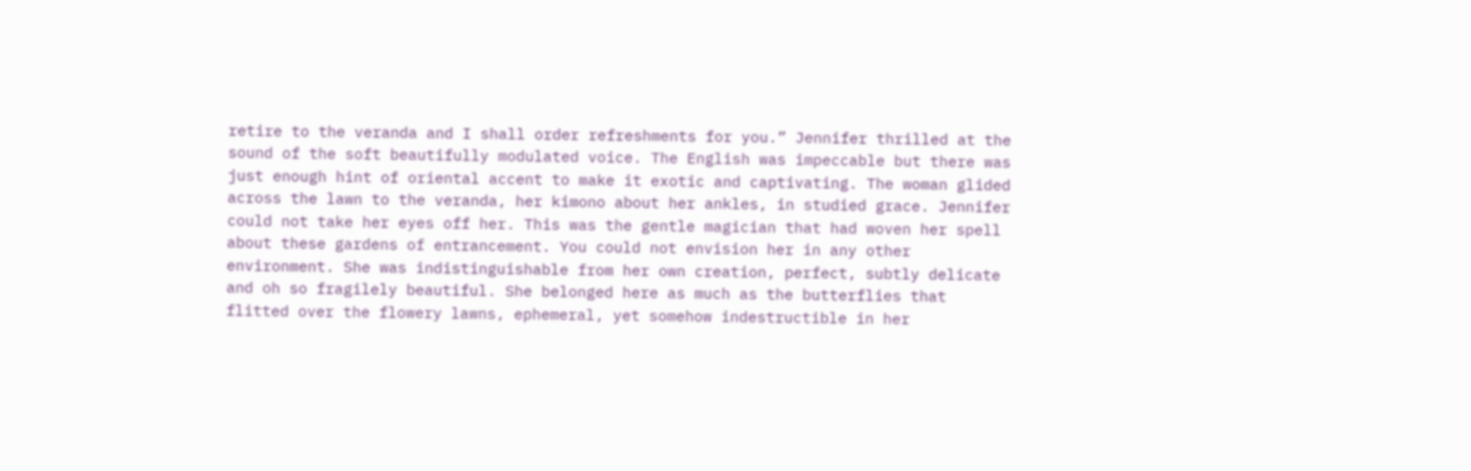retire to the veranda and I shall order refreshments for you.” Jennifer thrilled at the sound of the soft beautifully modulated voice. The English was impeccable but there was just enough hint of oriental accent to make it exotic and captivating. The woman glided across the lawn to the veranda, her kimono about her ankles, in studied grace. Jennifer could not take her eyes off her. This was the gentle magician that had woven her spell about these gardens of entrancement. You could not envision her in any other environment. She was indistinguishable from her own creation, perfect, subtly delicate and oh so fragilely beautiful. She belonged here as much as the butterflies that flitted over the flowery lawns, ephemeral, yet somehow indestructible in her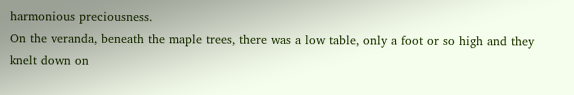harmonious preciousness.
On the veranda, beneath the maple trees, there was a low table, only a foot or so high and they knelt down on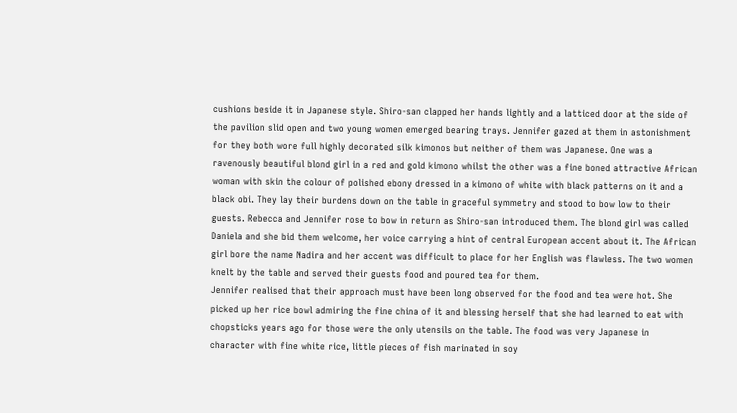cushions beside it in Japanese style. Shiro-san clapped her hands lightly and a latticed door at the side of the pavilion slid open and two young women emerged bearing trays. Jennifer gazed at them in astonishment for they both wore full highly decorated silk kimonos but neither of them was Japanese. One was a ravenously beautiful blond girl in a red and gold kimono whilst the other was a fine boned attractive African woman with skin the colour of polished ebony dressed in a kimono of white with black patterns on it and a black obi. They lay their burdens down on the table in graceful symmetry and stood to bow low to their guests. Rebecca and Jennifer rose to bow in return as Shiro-san introduced them. The blond girl was called Daniela and she bid them welcome, her voice carrying a hint of central European accent about it. The African girl bore the name Nadira and her accent was difficult to place for her English was flawless. The two women knelt by the table and served their guests food and poured tea for them.
Jennifer realised that their approach must have been long observed for the food and tea were hot. She picked up her rice bowl admiring the fine china of it and blessing herself that she had learned to eat with chopsticks years ago for those were the only utensils on the table. The food was very Japanese in character with fine white rice, little pieces of fish marinated in soy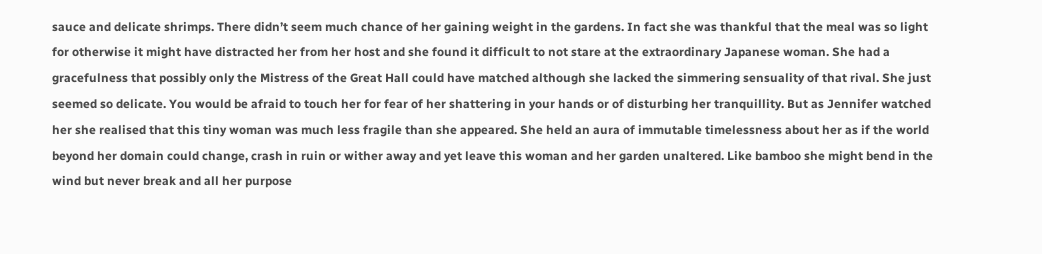sauce and delicate shrimps. There didn’t seem much chance of her gaining weight in the gardens. In fact she was thankful that the meal was so light for otherwise it might have distracted her from her host and she found it difficult to not stare at the extraordinary Japanese woman. She had a gracefulness that possibly only the Mistress of the Great Hall could have matched although she lacked the simmering sensuality of that rival. She just seemed so delicate. You would be afraid to touch her for fear of her shattering in your hands or of disturbing her tranquillity. But as Jennifer watched her she realised that this tiny woman was much less fragile than she appeared. She held an aura of immutable timelessness about her as if the world beyond her domain could change, crash in ruin or wither away and yet leave this woman and her garden unaltered. Like bamboo she might bend in the wind but never break and all her purpose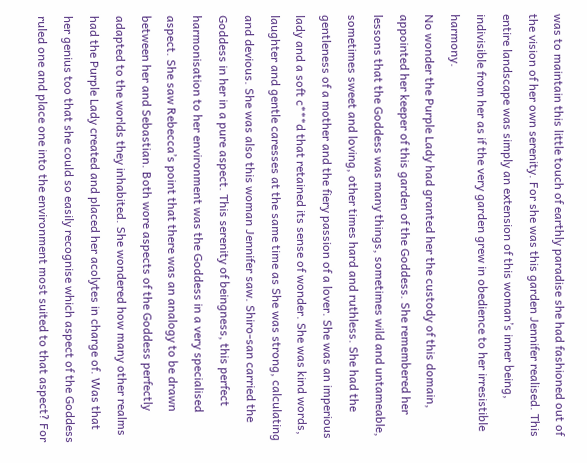was to maintain this little touch of earthly paradise she had fashioned out of the vision of her own serenity. For she was this garden Jennifer realised. This entire landscape was simply an extension of this woman’s inner being, indivisible from her as if the very garden grew in obedience to her irresistible harmony.
No wonder the Purple Lady had granted her the custody of this domain, appointed her keeper of this garden of the Goddess. She remembered her lessons that the Goddess was many things, sometimes wild and untameable, sometimes sweet and loving, other times hard and ruthless. She had the gentleness of a mother and the fiery passion of a lover. She was an imperious lady and a soft c***d that retained its sense of wonder. She was kind words, laughter and gentle caresses at the same time as She was strong, calculating and devious. She was also this woman Jennifer saw. Shiro-san carried the Goddess in her in a pure aspect. This serenity of beingness, this perfect harmonisation to her environment was the Goddess in a very specialised aspect. She saw Rebecca’s point that there was an analogy to be drawn between her and Sebastian. Both wore aspects of the Goddess perfectly adapted to the worlds they inhabited. She wondered how many other realms had the Purple Lady created and placed her acolytes in charge of. Was that her genius too that she could so easily recognise which aspect of the Goddess ruled one and place one into the environment most suited to that aspect? For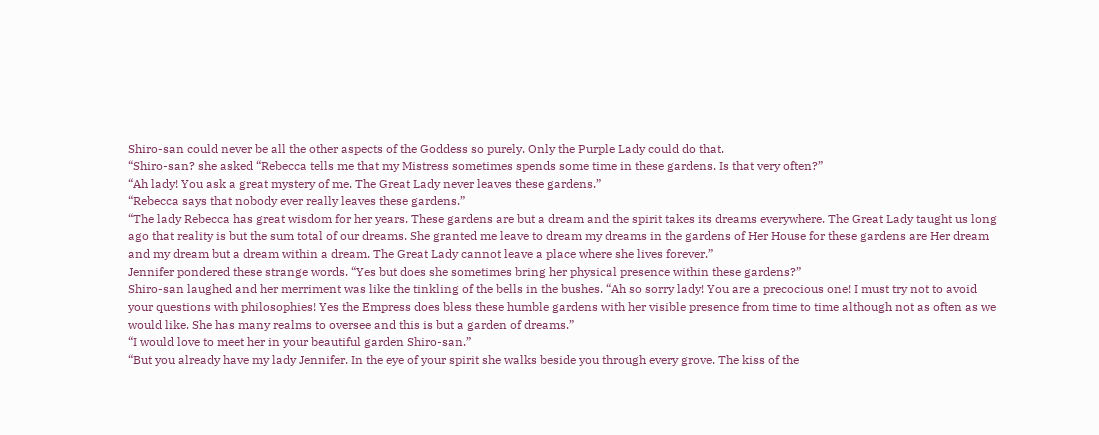Shiro-san could never be all the other aspects of the Goddess so purely. Only the Purple Lady could do that.
“Shiro-san? she asked “Rebecca tells me that my Mistress sometimes spends some time in these gardens. Is that very often?”
“Ah lady! You ask a great mystery of me. The Great Lady never leaves these gardens.”
“Rebecca says that nobody ever really leaves these gardens.”
“The lady Rebecca has great wisdom for her years. These gardens are but a dream and the spirit takes its dreams everywhere. The Great Lady taught us long ago that reality is but the sum total of our dreams. She granted me leave to dream my dreams in the gardens of Her House for these gardens are Her dream and my dream but a dream within a dream. The Great Lady cannot leave a place where she lives forever.”
Jennifer pondered these strange words. “Yes but does she sometimes bring her physical presence within these gardens?”
Shiro-san laughed and her merriment was like the tinkling of the bells in the bushes. “Ah so sorry lady! You are a precocious one! I must try not to avoid your questions with philosophies! Yes the Empress does bless these humble gardens with her visible presence from time to time although not as often as we would like. She has many realms to oversee and this is but a garden of dreams.”
“I would love to meet her in your beautiful garden Shiro-san.”
“But you already have my lady Jennifer. In the eye of your spirit she walks beside you through every grove. The kiss of the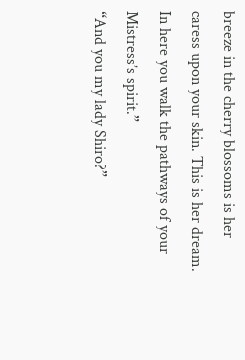breeze in the cherry blossoms is her caress upon your skin. This is her dream. In here you walk the pathways of your Mistress’s spirit.”
“And you my lady Shiro?”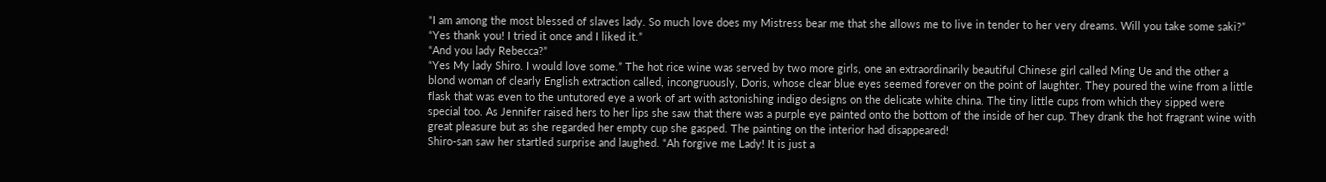“I am among the most blessed of slaves lady. So much love does my Mistress bear me that she allows me to live in tender to her very dreams. Will you take some saki?”
“Yes thank you! I tried it once and I liked it.”
“And you lady Rebecca?”
“Yes My lady Shiro. I would love some.” The hot rice wine was served by two more girls, one an extraordinarily beautiful Chinese girl called Ming Ue and the other a blond woman of clearly English extraction called, incongruously, Doris, whose clear blue eyes seemed forever on the point of laughter. They poured the wine from a little flask that was even to the untutored eye a work of art with astonishing indigo designs on the delicate white china. The tiny little cups from which they sipped were special too. As Jennifer raised hers to her lips she saw that there was a purple eye painted onto the bottom of the inside of her cup. They drank the hot fragrant wine with great pleasure but as she regarded her empty cup she gasped. The painting on the interior had disappeared!
Shiro-san saw her startled surprise and laughed. “Ah forgive me Lady! It is just a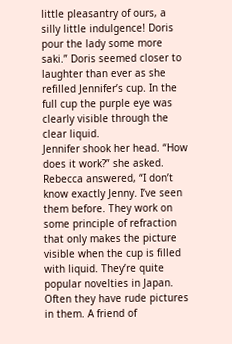little pleasantry of ours, a silly little indulgence! Doris pour the lady some more saki.” Doris seemed closer to laughter than ever as she refilled Jennifer’s cup. In the full cup the purple eye was clearly visible through the clear liquid.
Jennifer shook her head. “How does it work?” she asked.
Rebecca answered, “I don’t know exactly Jenny. I’ve seen them before. They work on some principle of refraction that only makes the picture visible when the cup is filled with liquid. They’re quite popular novelties in Japan. Often they have rude pictures in them. A friend of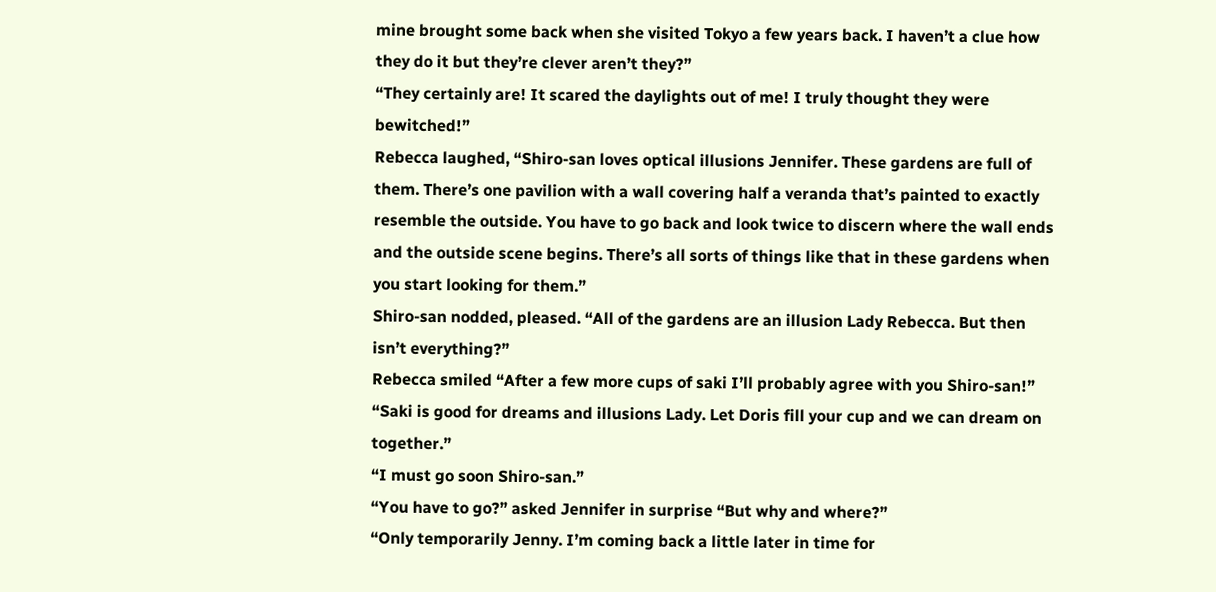mine brought some back when she visited Tokyo a few years back. I haven’t a clue how they do it but they’re clever aren’t they?”
“They certainly are! It scared the daylights out of me! I truly thought they were bewitched!”
Rebecca laughed, “Shiro-san loves optical illusions Jennifer. These gardens are full of them. There’s one pavilion with a wall covering half a veranda that’s painted to exactly resemble the outside. You have to go back and look twice to discern where the wall ends and the outside scene begins. There’s all sorts of things like that in these gardens when you start looking for them.”
Shiro-san nodded, pleased. “All of the gardens are an illusion Lady Rebecca. But then isn’t everything?”
Rebecca smiled “After a few more cups of saki I’ll probably agree with you Shiro-san!”
“Saki is good for dreams and illusions Lady. Let Doris fill your cup and we can dream on together.”
“I must go soon Shiro-san.”
“You have to go?” asked Jennifer in surprise “But why and where?”
“Only temporarily Jenny. I’m coming back a little later in time for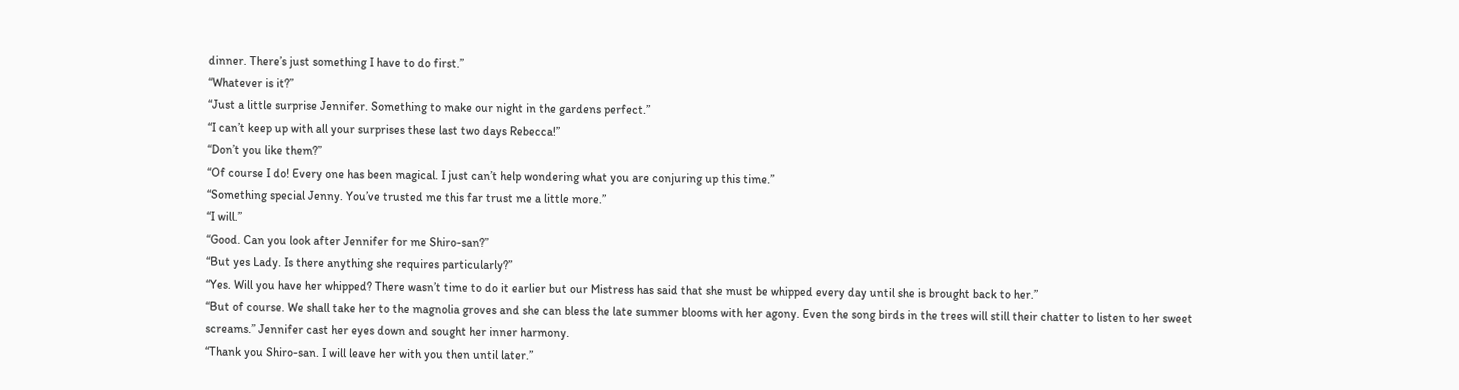dinner. There’s just something I have to do first.”
“Whatever is it?”
“Just a little surprise Jennifer. Something to make our night in the gardens perfect.”
“I can’t keep up with all your surprises these last two days Rebecca!”
“Don’t you like them?”
“Of course I do! Every one has been magical. I just can’t help wondering what you are conjuring up this time.”
“Something special Jenny. You’ve trusted me this far trust me a little more.”
“I will.”
“Good. Can you look after Jennifer for me Shiro-san?”
“But yes Lady. Is there anything she requires particularly?”
“Yes. Will you have her whipped? There wasn’t time to do it earlier but our Mistress has said that she must be whipped every day until she is brought back to her.”
“But of course. We shall take her to the magnolia groves and she can bless the late summer blooms with her agony. Even the song birds in the trees will still their chatter to listen to her sweet screams.” Jennifer cast her eyes down and sought her inner harmony.
“Thank you Shiro-san. I will leave her with you then until later.”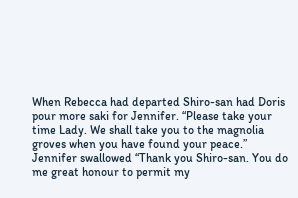When Rebecca had departed Shiro-san had Doris pour more saki for Jennifer. “Please take your time Lady. We shall take you to the magnolia groves when you have found your peace.”
Jennifer swallowed “Thank you Shiro-san. You do me great honour to permit my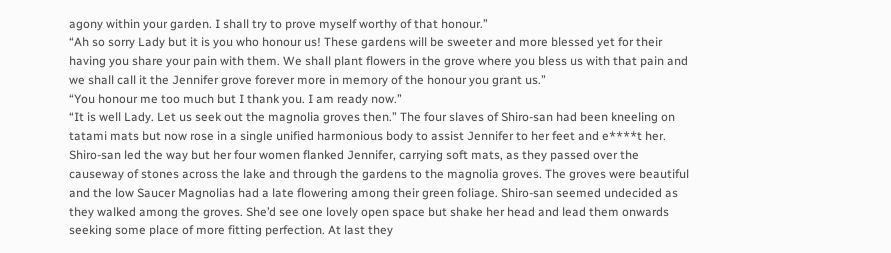agony within your garden. I shall try to prove myself worthy of that honour.”
“Ah so sorry Lady but it is you who honour us! These gardens will be sweeter and more blessed yet for their having you share your pain with them. We shall plant flowers in the grove where you bless us with that pain and we shall call it the Jennifer grove forever more in memory of the honour you grant us.”
“You honour me too much but I thank you. I am ready now.”
“It is well Lady. Let us seek out the magnolia groves then.” The four slaves of Shiro-san had been kneeling on tatami mats but now rose in a single unified harmonious body to assist Jennifer to her feet and e****t her. Shiro-san led the way but her four women flanked Jennifer, carrying soft mats, as they passed over the causeway of stones across the lake and through the gardens to the magnolia groves. The groves were beautiful and the low Saucer Magnolias had a late flowering among their green foliage. Shiro-san seemed undecided as they walked among the groves. She’d see one lovely open space but shake her head and lead them onwards seeking some place of more fitting perfection. At last they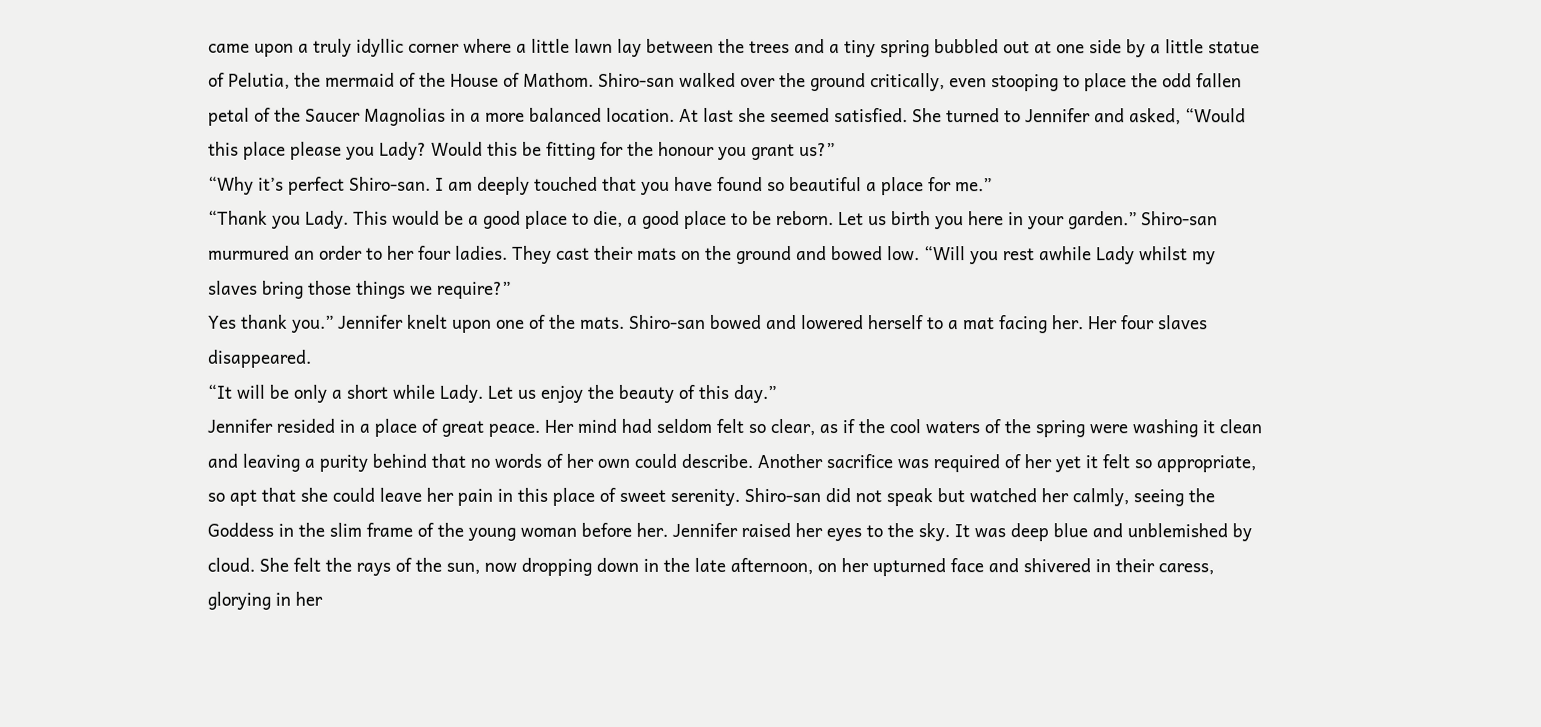came upon a truly idyllic corner where a little lawn lay between the trees and a tiny spring bubbled out at one side by a little statue of Pelutia, the mermaid of the House of Mathom. Shiro-san walked over the ground critically, even stooping to place the odd fallen petal of the Saucer Magnolias in a more balanced location. At last she seemed satisfied. She turned to Jennifer and asked, “Would this place please you Lady? Would this be fitting for the honour you grant us?”
“Why it’s perfect Shiro-san. I am deeply touched that you have found so beautiful a place for me.”
“Thank you Lady. This would be a good place to die, a good place to be reborn. Let us birth you here in your garden.” Shiro-san murmured an order to her four ladies. They cast their mats on the ground and bowed low. “Will you rest awhile Lady whilst my slaves bring those things we require?”
Yes thank you.” Jennifer knelt upon one of the mats. Shiro-san bowed and lowered herself to a mat facing her. Her four slaves disappeared.
“It will be only a short while Lady. Let us enjoy the beauty of this day.”
Jennifer resided in a place of great peace. Her mind had seldom felt so clear, as if the cool waters of the spring were washing it clean and leaving a purity behind that no words of her own could describe. Another sacrifice was required of her yet it felt so appropriate, so apt that she could leave her pain in this place of sweet serenity. Shiro-san did not speak but watched her calmly, seeing the Goddess in the slim frame of the young woman before her. Jennifer raised her eyes to the sky. It was deep blue and unblemished by cloud. She felt the rays of the sun, now dropping down in the late afternoon, on her upturned face and shivered in their caress, glorying in her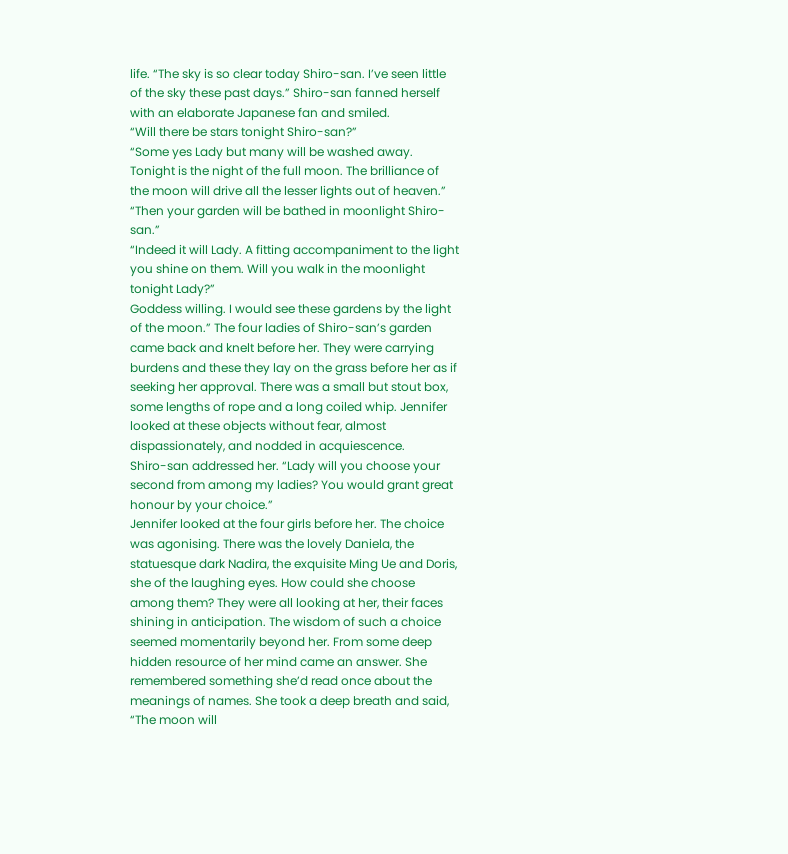life. “The sky is so clear today Shiro-san. I’ve seen little of the sky these past days.” Shiro-san fanned herself with an elaborate Japanese fan and smiled.
“Will there be stars tonight Shiro-san?”
“Some yes Lady but many will be washed away. Tonight is the night of the full moon. The brilliance of the moon will drive all the lesser lights out of heaven.”
“Then your garden will be bathed in moonlight Shiro-san.”
“Indeed it will Lady. A fitting accompaniment to the light you shine on them. Will you walk in the moonlight tonight Lady?”
Goddess willing. I would see these gardens by the light of the moon.” The four ladies of Shiro-san’s garden came back and knelt before her. They were carrying burdens and these they lay on the grass before her as if seeking her approval. There was a small but stout box, some lengths of rope and a long coiled whip. Jennifer looked at these objects without fear, almost dispassionately, and nodded in acquiescence.
Shiro-san addressed her. “Lady will you choose your second from among my ladies? You would grant great honour by your choice.”
Jennifer looked at the four girls before her. The choice was agonising. There was the lovely Daniela, the statuesque dark Nadira, the exquisite Ming Ue and Doris, she of the laughing eyes. How could she choose among them? They were all looking at her, their faces shining in anticipation. The wisdom of such a choice seemed momentarily beyond her. From some deep hidden resource of her mind came an answer. She remembered something she’d read once about the meanings of names. She took a deep breath and said, “The moon will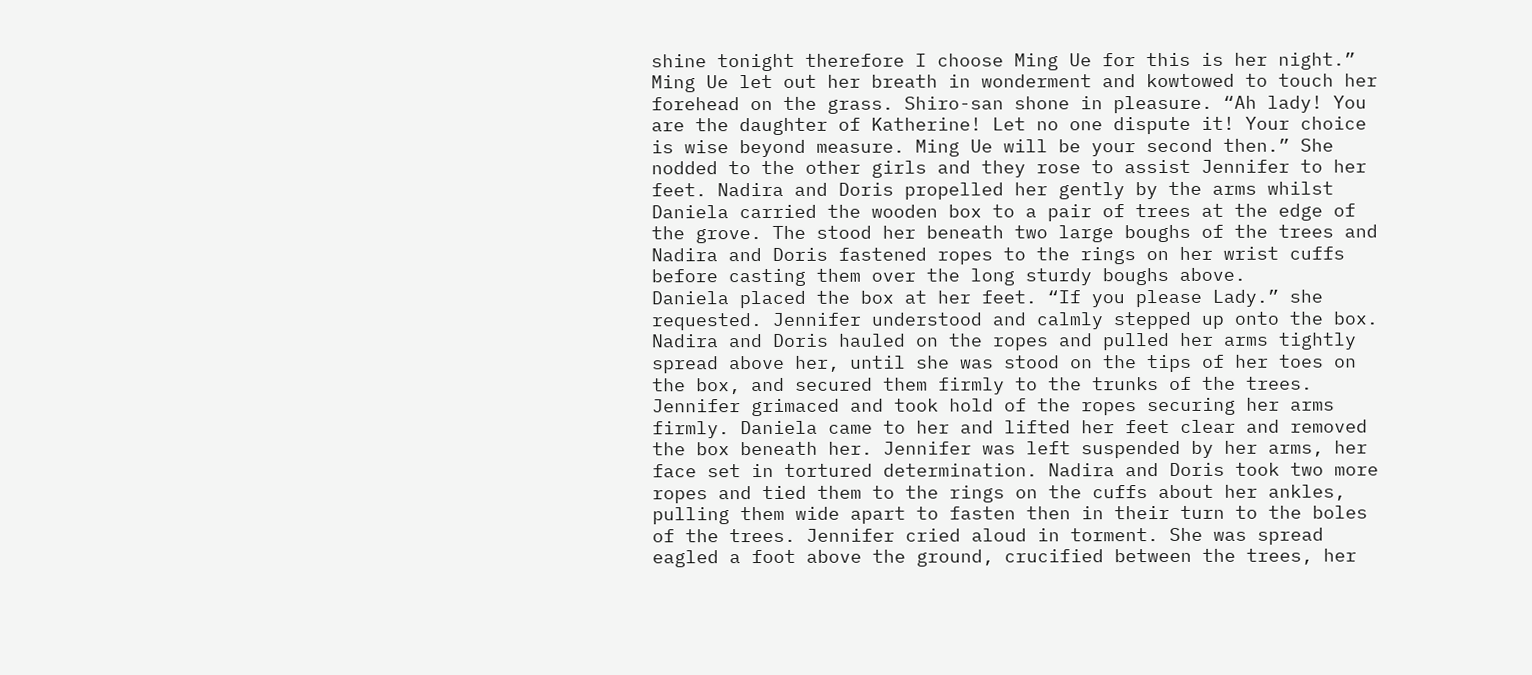shine tonight therefore I choose Ming Ue for this is her night.”
Ming Ue let out her breath in wonderment and kowtowed to touch her forehead on the grass. Shiro-san shone in pleasure. “Ah lady! You are the daughter of Katherine! Let no one dispute it! Your choice is wise beyond measure. Ming Ue will be your second then.” She nodded to the other girls and they rose to assist Jennifer to her feet. Nadira and Doris propelled her gently by the arms whilst Daniela carried the wooden box to a pair of trees at the edge of the grove. The stood her beneath two large boughs of the trees and Nadira and Doris fastened ropes to the rings on her wrist cuffs before casting them over the long sturdy boughs above.
Daniela placed the box at her feet. “If you please Lady.” she requested. Jennifer understood and calmly stepped up onto the box. Nadira and Doris hauled on the ropes and pulled her arms tightly spread above her, until she was stood on the tips of her toes on the box, and secured them firmly to the trunks of the trees. Jennifer grimaced and took hold of the ropes securing her arms firmly. Daniela came to her and lifted her feet clear and removed the box beneath her. Jennifer was left suspended by her arms, her face set in tortured determination. Nadira and Doris took two more ropes and tied them to the rings on the cuffs about her ankles, pulling them wide apart to fasten then in their turn to the boles of the trees. Jennifer cried aloud in torment. She was spread eagled a foot above the ground, crucified between the trees, her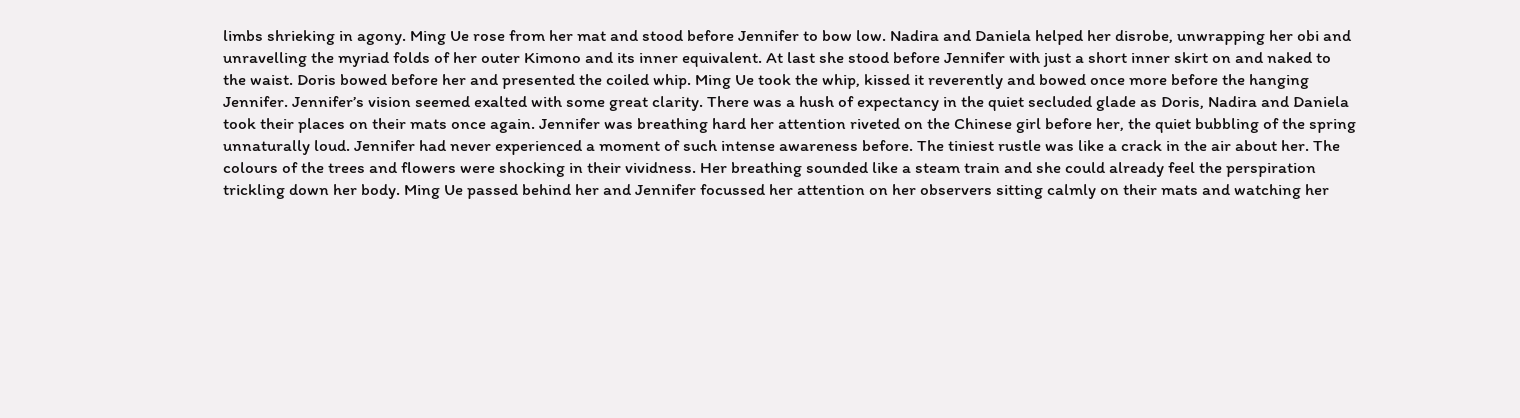limbs shrieking in agony. Ming Ue rose from her mat and stood before Jennifer to bow low. Nadira and Daniela helped her disrobe, unwrapping her obi and unravelling the myriad folds of her outer Kimono and its inner equivalent. At last she stood before Jennifer with just a short inner skirt on and naked to the waist. Doris bowed before her and presented the coiled whip. Ming Ue took the whip, kissed it reverently and bowed once more before the hanging Jennifer. Jennifer’s vision seemed exalted with some great clarity. There was a hush of expectancy in the quiet secluded glade as Doris, Nadira and Daniela took their places on their mats once again. Jennifer was breathing hard her attention riveted on the Chinese girl before her, the quiet bubbling of the spring unnaturally loud. Jennifer had never experienced a moment of such intense awareness before. The tiniest rustle was like a crack in the air about her. The colours of the trees and flowers were shocking in their vividness. Her breathing sounded like a steam train and she could already feel the perspiration trickling down her body. Ming Ue passed behind her and Jennifer focussed her attention on her observers sitting calmly on their mats and watching her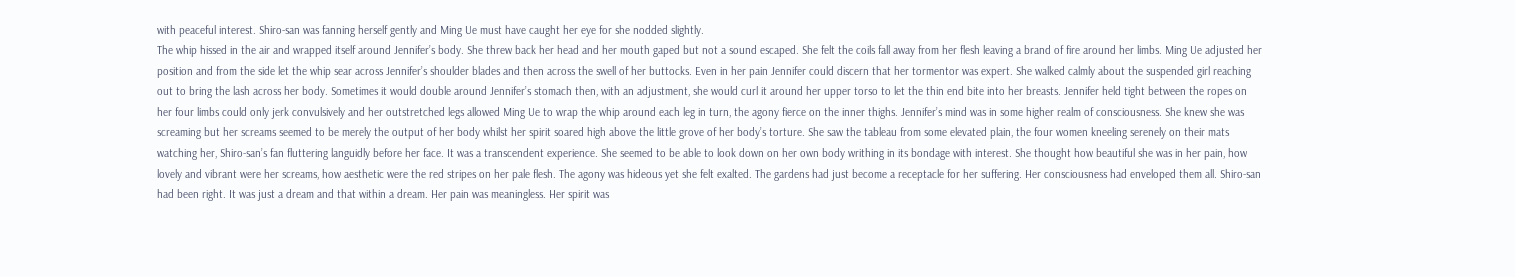with peaceful interest. Shiro-san was fanning herself gently and Ming Ue must have caught her eye for she nodded slightly.
The whip hissed in the air and wrapped itself around Jennifer’s body. She threw back her head and her mouth gaped but not a sound escaped. She felt the coils fall away from her flesh leaving a brand of fire around her limbs. Ming Ue adjusted her position and from the side let the whip sear across Jennifer’s shoulder blades and then across the swell of her buttocks. Even in her pain Jennifer could discern that her tormentor was expert. She walked calmly about the suspended girl reaching out to bring the lash across her body. Sometimes it would double around Jennifer’s stomach then, with an adjustment, she would curl it around her upper torso to let the thin end bite into her breasts. Jennifer held tight between the ropes on her four limbs could only jerk convulsively and her outstretched legs allowed Ming Ue to wrap the whip around each leg in turn, the agony fierce on the inner thighs. Jennifer’s mind was in some higher realm of consciousness. She knew she was screaming but her screams seemed to be merely the output of her body whilst her spirit soared high above the little grove of her body’s torture. She saw the tableau from some elevated plain, the four women kneeling serenely on their mats watching her, Shiro-san’s fan fluttering languidly before her face. It was a transcendent experience. She seemed to be able to look down on her own body writhing in its bondage with interest. She thought how beautiful she was in her pain, how lovely and vibrant were her screams, how aesthetic were the red stripes on her pale flesh. The agony was hideous yet she felt exalted. The gardens had just become a receptacle for her suffering. Her consciousness had enveloped them all. Shiro-san had been right. It was just a dream and that within a dream. Her pain was meaningless. Her spirit was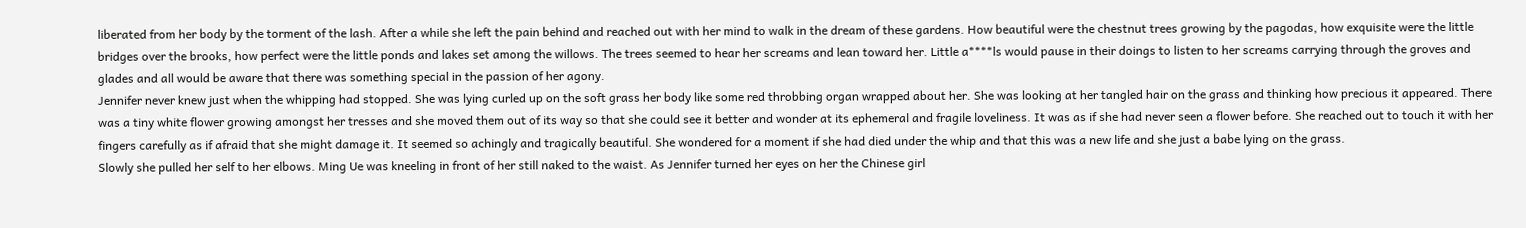liberated from her body by the torment of the lash. After a while she left the pain behind and reached out with her mind to walk in the dream of these gardens. How beautiful were the chestnut trees growing by the pagodas, how exquisite were the little bridges over the brooks, how perfect were the little ponds and lakes set among the willows. The trees seemed to hear her screams and lean toward her. Little a****ls would pause in their doings to listen to her screams carrying through the groves and glades and all would be aware that there was something special in the passion of her agony.
Jennifer never knew just when the whipping had stopped. She was lying curled up on the soft grass her body like some red throbbing organ wrapped about her. She was looking at her tangled hair on the grass and thinking how precious it appeared. There was a tiny white flower growing amongst her tresses and she moved them out of its way so that she could see it better and wonder at its ephemeral and fragile loveliness. It was as if she had never seen a flower before. She reached out to touch it with her fingers carefully as if afraid that she might damage it. It seemed so achingly and tragically beautiful. She wondered for a moment if she had died under the whip and that this was a new life and she just a babe lying on the grass.
Slowly she pulled her self to her elbows. Ming Ue was kneeling in front of her still naked to the waist. As Jennifer turned her eyes on her the Chinese girl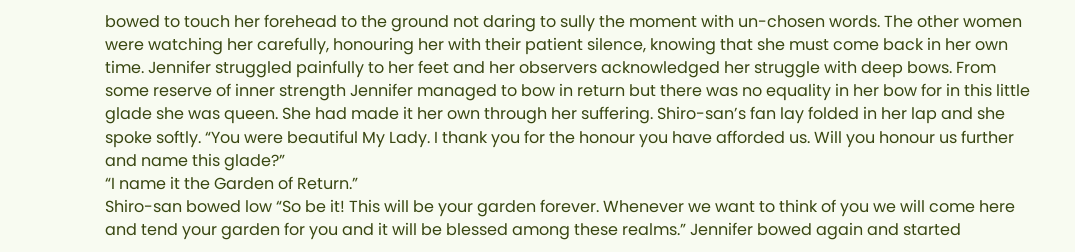bowed to touch her forehead to the ground not daring to sully the moment with un-chosen words. The other women were watching her carefully, honouring her with their patient silence, knowing that she must come back in her own time. Jennifer struggled painfully to her feet and her observers acknowledged her struggle with deep bows. From some reserve of inner strength Jennifer managed to bow in return but there was no equality in her bow for in this little glade she was queen. She had made it her own through her suffering. Shiro-san’s fan lay folded in her lap and she spoke softly. “You were beautiful My Lady. I thank you for the honour you have afforded us. Will you honour us further and name this glade?”
“I name it the Garden of Return.”
Shiro-san bowed low “So be it! This will be your garden forever. Whenever we want to think of you we will come here and tend your garden for you and it will be blessed among these realms.” Jennifer bowed again and started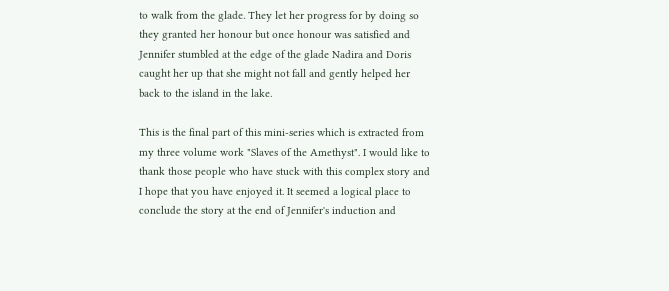to walk from the glade. They let her progress for by doing so they granted her honour but once honour was satisfied and Jennifer stumbled at the edge of the glade Nadira and Doris caught her up that she might not fall and gently helped her back to the island in the lake.

This is the final part of this mini-series which is extracted from my three volume work "Slaves of the Amethyst". I would like to thank those people who have stuck with this complex story and I hope that you have enjoyed it. It seemed a logical place to conclude the story at the end of Jennifer's induction and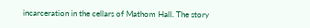incarceration in the cellars of Mathom Hall. The story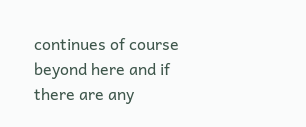continues of course beyond here and if there are any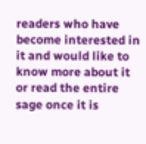readers who have become interested in it and would like to know more about it or read the entire sage once it is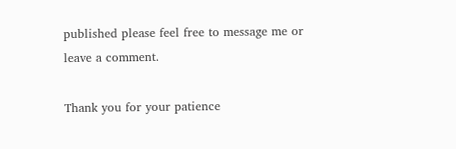published please feel free to message me or leave a comment.

Thank you for your patience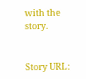with the story.


Story URL: